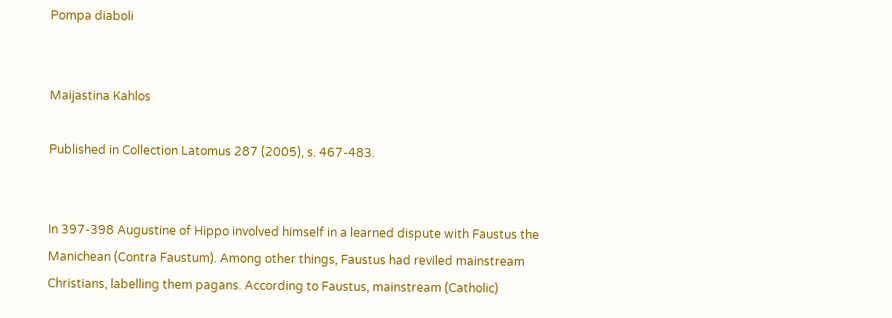Pompa diaboli


Maijastina Kahlos

Published in Collection Latomus 287 (2005), s. 467-483.


In 397-398 Augustine of Hippo involved himself in a learned dispute with Faustus the Manichean (Contra Faustum). Among other things, Faustus had reviled mainstream Christians, labelling them pagans. According to Faustus, mainstream (Catholic)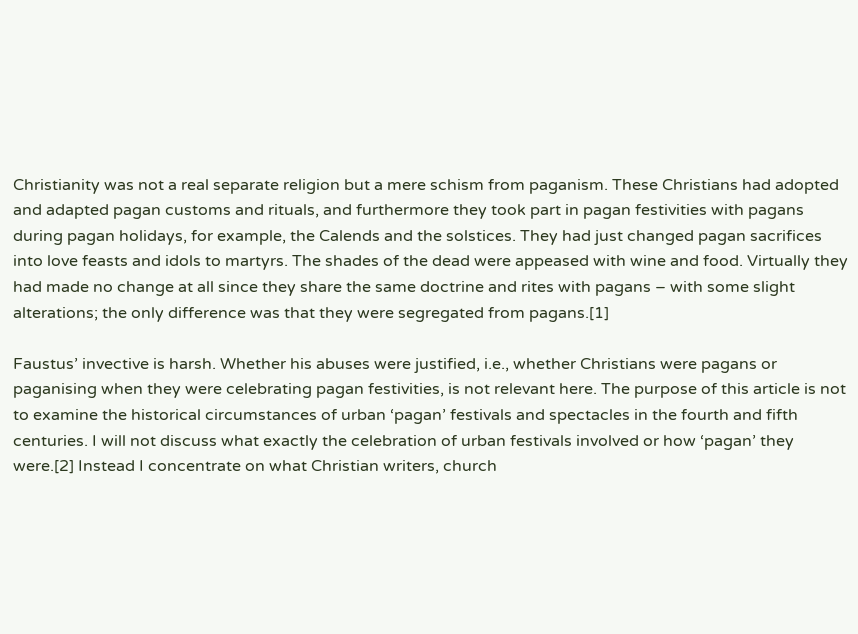Christianity was not a real separate religion but a mere schism from paganism. These Christians had adopted and adapted pagan customs and rituals, and furthermore they took part in pagan festivities with pagans during pagan holidays, for example, the Calends and the solstices. They had just changed pagan sacrifices into love feasts and idols to martyrs. The shades of the dead were appeased with wine and food. Virtually they had made no change at all since they share the same doctrine and rites with pagans – with some slight alterations; the only difference was that they were segregated from pagans.[1]

Faustus’ invective is harsh. Whether his abuses were justified, i.e., whether Christians were pagans or paganising when they were celebrating pagan festivities, is not relevant here. The purpose of this article is not to examine the historical circumstances of urban ‘pagan’ festivals and spectacles in the fourth and fifth centuries. I will not discuss what exactly the celebration of urban festivals involved or how ‘pagan’ they were.[2] Instead I concentrate on what Christian writers, church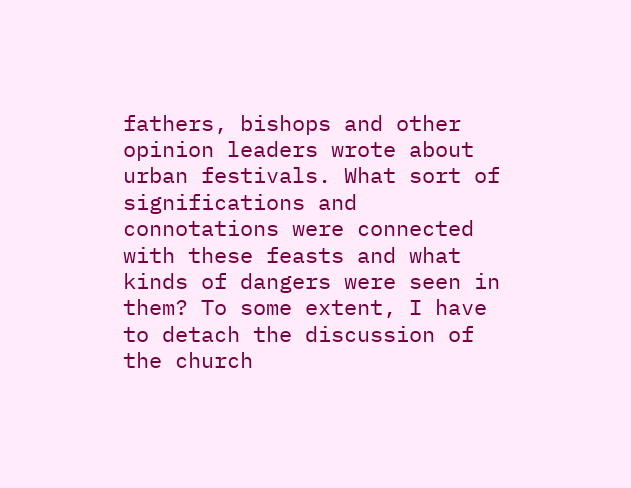fathers, bishops and other opinion leaders wrote about urban festivals. What sort of significations and connotations were connected with these feasts and what kinds of dangers were seen in them? To some extent, I have to detach the discussion of the church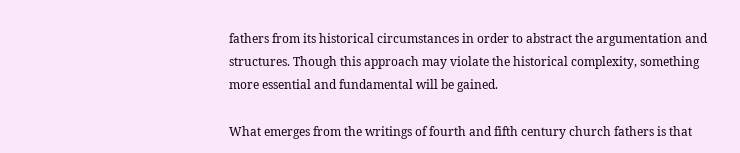fathers from its historical circumstances in order to abstract the argumentation and structures. Though this approach may violate the historical complexity, something more essential and fundamental will be gained.

What emerges from the writings of fourth and fifth century church fathers is that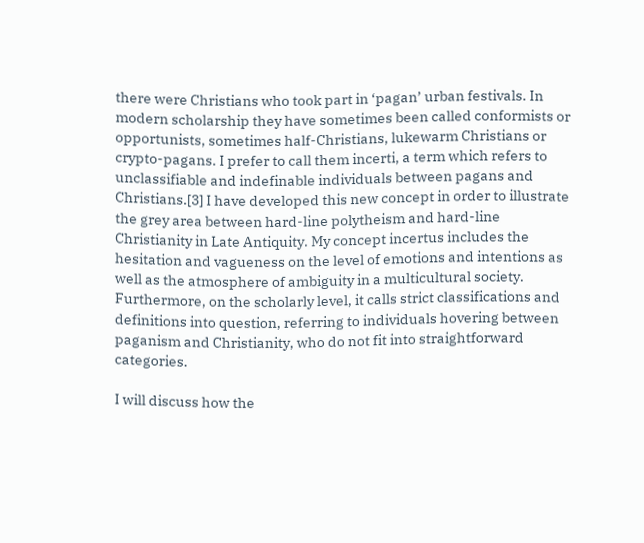there were Christians who took part in ‘pagan’ urban festivals. In modern scholarship they have sometimes been called conformists or opportunists, sometimes half-Christians, lukewarm Christians or crypto-pagans. I prefer to call them incerti, a term which refers to unclassifiable and indefinable individuals between pagans and Christians.[3] I have developed this new concept in order to illustrate the grey area between hard-line polytheism and hard-line Christianity in Late Antiquity. My concept incertus includes the hesitation and vagueness on the level of emotions and intentions as well as the atmosphere of ambiguity in a multicultural society. Furthermore, on the scholarly level, it calls strict classifications and definitions into question, referring to individuals hovering between paganism and Christianity, who do not fit into straightforward categories.

I will discuss how the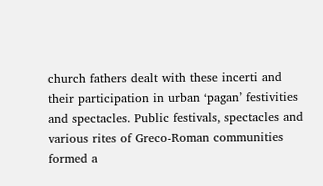church fathers dealt with these incerti and their participation in urban ‘pagan’ festivities and spectacles. Public festivals, spectacles and various rites of Greco-Roman communities formed a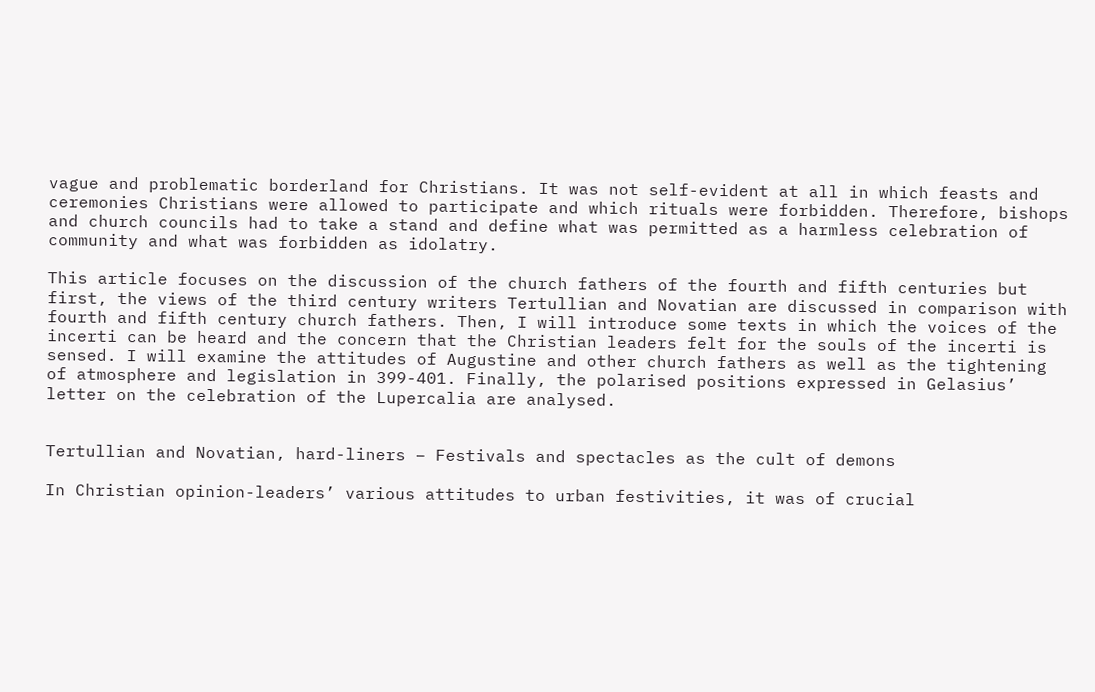vague and problematic borderland for Christians. It was not self-evident at all in which feasts and ceremonies Christians were allowed to participate and which rituals were forbidden. Therefore, bishops and church councils had to take a stand and define what was permitted as a harmless celebration of community and what was forbidden as idolatry.

This article focuses on the discussion of the church fathers of the fourth and fifth centuries but first, the views of the third century writers Tertullian and Novatian are discussed in comparison with fourth and fifth century church fathers. Then, I will introduce some texts in which the voices of the incerti can be heard and the concern that the Christian leaders felt for the souls of the incerti is sensed. I will examine the attitudes of Augustine and other church fathers as well as the tightening of atmosphere and legislation in 399-401. Finally, the polarised positions expressed in Gelasius’ letter on the celebration of the Lupercalia are analysed.


Tertullian and Novatian, hard-liners – Festivals and spectacles as the cult of demons

In Christian opinion-leaders’ various attitudes to urban festivities, it was of crucial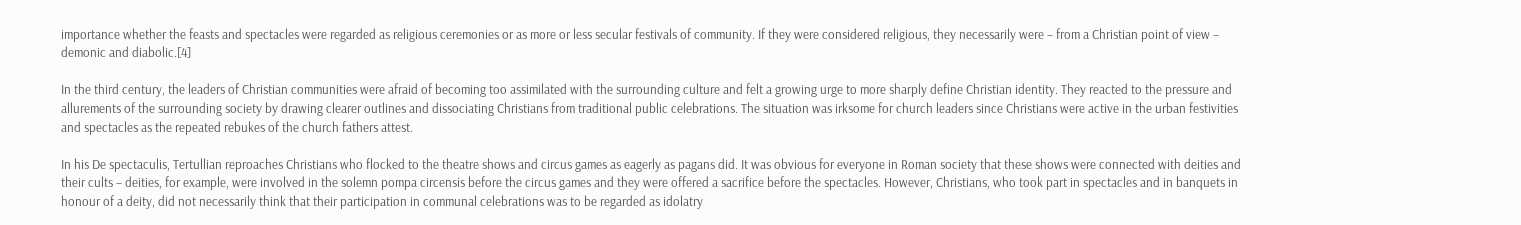importance whether the feasts and spectacles were regarded as religious ceremonies or as more or less secular festivals of community. If they were considered religious, they necessarily were – from a Christian point of view – demonic and diabolic.[4]

In the third century, the leaders of Christian communities were afraid of becoming too assimilated with the surrounding culture and felt a growing urge to more sharply define Christian identity. They reacted to the pressure and allurements of the surrounding society by drawing clearer outlines and dissociating Christians from traditional public celebrations. The situation was irksome for church leaders since Christians were active in the urban festivities and spectacles as the repeated rebukes of the church fathers attest.

In his De spectaculis, Tertullian reproaches Christians who flocked to the theatre shows and circus games as eagerly as pagans did. It was obvious for everyone in Roman society that these shows were connected with deities and their cults – deities, for example, were involved in the solemn pompa circensis before the circus games and they were offered a sacrifice before the spectacles. However, Christians, who took part in spectacles and in banquets in honour of a deity, did not necessarily think that their participation in communal celebrations was to be regarded as idolatry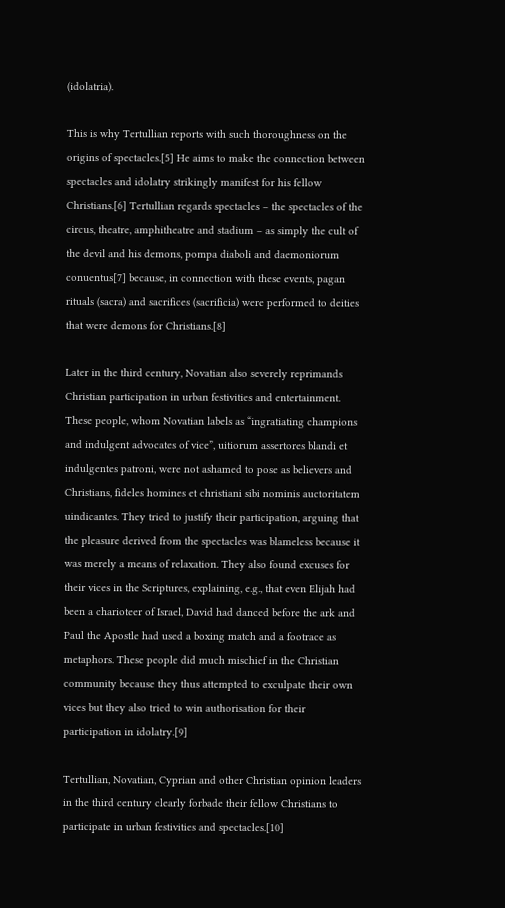(idolatria).

This is why Tertullian reports with such thoroughness on the origins of spectacles.[5] He aims to make the connection between spectacles and idolatry strikingly manifest for his fellow Christians.[6] Tertullian regards spectacles – the spectacles of the circus, theatre, amphitheatre and stadium – as simply the cult of the devil and his demons, pompa diaboli and daemoniorum conuentus[7] because, in connection with these events, pagan rituals (sacra) and sacrifices (sacrificia) were performed to deities that were demons for Christians.[8]

Later in the third century, Novatian also severely reprimands Christian participation in urban festivities and entertainment. These people, whom Novatian labels as “ingratiating champions and indulgent advocates of vice”, uitiorum assertores blandi et indulgentes patroni, were not ashamed to pose as believers and Christians, fideles homines et christiani sibi nominis auctoritatem uindicantes. They tried to justify their participation, arguing that the pleasure derived from the spectacles was blameless because it was merely a means of relaxation. They also found excuses for their vices in the Scriptures, explaining, e.g., that even Elijah had been a charioteer of Israel, David had danced before the ark and Paul the Apostle had used a boxing match and a footrace as metaphors. These people did much mischief in the Christian community because they thus attempted to exculpate their own vices but they also tried to win authorisation for their participation in idolatry.[9]

Tertullian, Novatian, Cyprian and other Christian opinion leaders in the third century clearly forbade their fellow Christians to participate in urban festivities and spectacles.[10]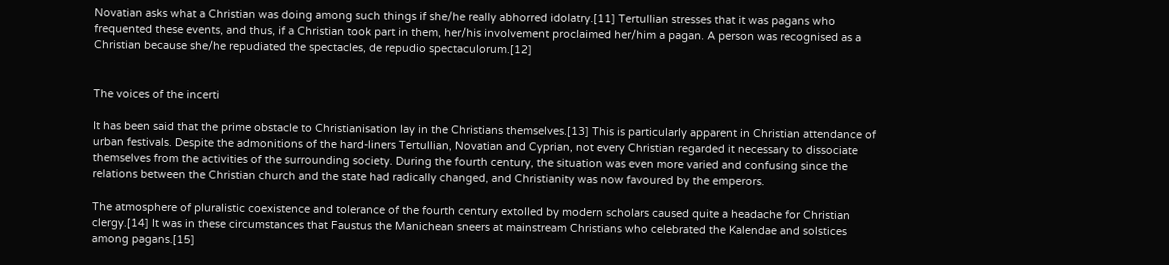Novatian asks what a Christian was doing among such things if she/he really abhorred idolatry.[11] Tertullian stresses that it was pagans who frequented these events, and thus, if a Christian took part in them, her/his involvement proclaimed her/him a pagan. A person was recognised as a Christian because she/he repudiated the spectacles, de repudio spectaculorum.[12]


The voices of the incerti

It has been said that the prime obstacle to Christianisation lay in the Christians themselves.[13] This is particularly apparent in Christian attendance of urban festivals. Despite the admonitions of the hard-liners Tertullian, Novatian and Cyprian, not every Christian regarded it necessary to dissociate themselves from the activities of the surrounding society. During the fourth century, the situation was even more varied and confusing since the relations between the Christian church and the state had radically changed, and Christianity was now favoured by the emperors.

The atmosphere of pluralistic coexistence and tolerance of the fourth century extolled by modern scholars caused quite a headache for Christian clergy.[14] It was in these circumstances that Faustus the Manichean sneers at mainstream Christians who celebrated the Kalendae and solstices among pagans.[15]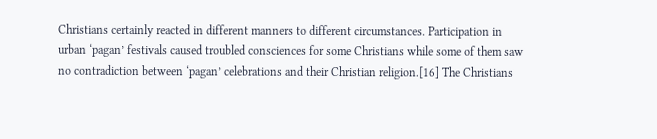Christians certainly reacted in different manners to different circumstances. Participation in urban ‘pagan’ festivals caused troubled consciences for some Christians while some of them saw no contradiction between ‘pagan’ celebrations and their Christian religion.[16] The Christians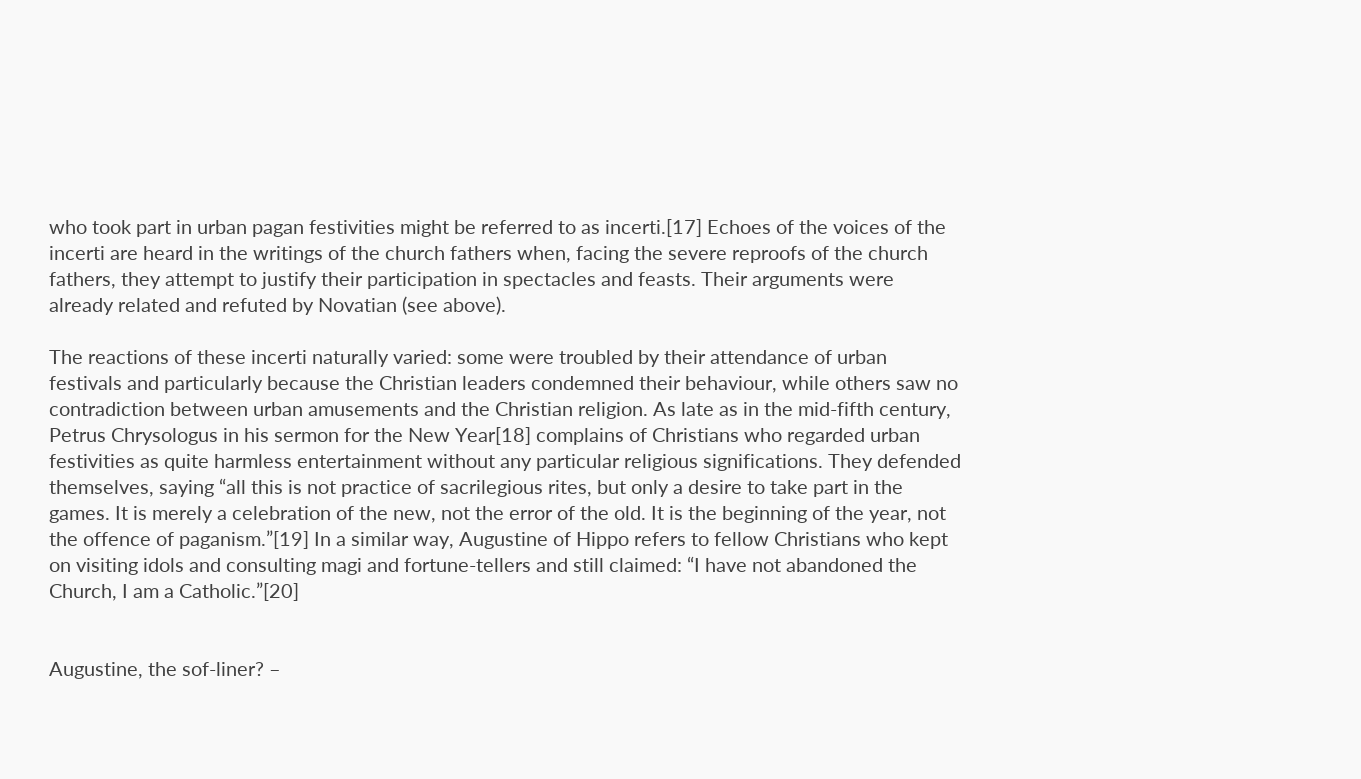who took part in urban pagan festivities might be referred to as incerti.[17] Echoes of the voices of the incerti are heard in the writings of the church fathers when, facing the severe reproofs of the church fathers, they attempt to justify their participation in spectacles and feasts. Their arguments were already related and refuted by Novatian (see above).

The reactions of these incerti naturally varied: some were troubled by their attendance of urban festivals and particularly because the Christian leaders condemned their behaviour, while others saw no contradiction between urban amusements and the Christian religion. As late as in the mid-fifth century, Petrus Chrysologus in his sermon for the New Year[18] complains of Christians who regarded urban festivities as quite harmless entertainment without any particular religious significations. They defended themselves, saying “all this is not practice of sacrilegious rites, but only a desire to take part in the games. It is merely a celebration of the new, not the error of the old. It is the beginning of the year, not the offence of paganism.”[19] In a similar way, Augustine of Hippo refers to fellow Christians who kept on visiting idols and consulting magi and fortune-tellers and still claimed: “I have not abandoned the Church, I am a Catholic.”[20]


Augustine, the sof-liner? –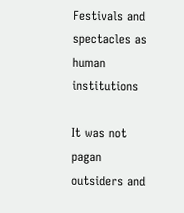Festivals and spectacles as human institutions

It was not pagan outsiders and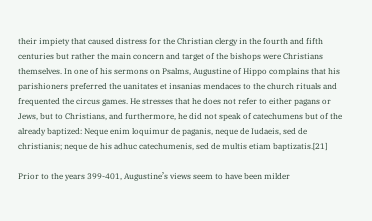their impiety that caused distress for the Christian clergy in the fourth and fifth centuries but rather the main concern and target of the bishops were Christians themselves. In one of his sermons on Psalms, Augustine of Hippo complains that his parishioners preferred the uanitates et insanias mendaces to the church rituals and frequented the circus games. He stresses that he does not refer to either pagans or Jews, but to Christians, and furthermore, he did not speak of catechumens but of the already baptized: Neque enim loquimur de paganis, neque de Iudaeis, sed de christianis; neque de his adhuc catechumenis, sed de multis etiam baptizatis.[21]

Prior to the years 399-401, Augustine’s views seem to have been milder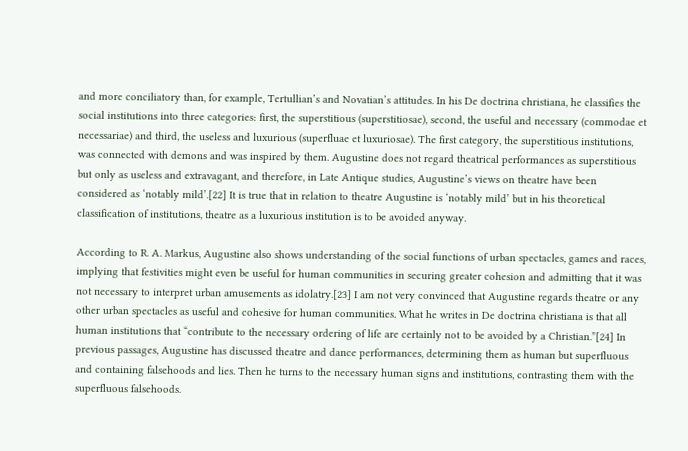and more conciliatory than, for example, Tertullian’s and Novatian’s attitudes. In his De doctrina christiana, he classifies the social institutions into three categories: first, the superstitious (superstitiosae), second, the useful and necessary (commodae et necessariae) and third, the useless and luxurious (superfluae et luxuriosae). The first category, the superstitious institutions, was connected with demons and was inspired by them. Augustine does not regard theatrical performances as superstitious but only as useless and extravagant, and therefore, in Late Antique studies, Augustine’s views on theatre have been considered as ‘notably mild’.[22] It is true that in relation to theatre Augustine is ‘notably mild’ but in his theoretical classification of institutions, theatre as a luxurious institution is to be avoided anyway.

According to R. A. Markus, Augustine also shows understanding of the social functions of urban spectacles, games and races, implying that festivities might even be useful for human communities in securing greater cohesion and admitting that it was not necessary to interpret urban amusements as idolatry.[23] I am not very convinced that Augustine regards theatre or any other urban spectacles as useful and cohesive for human communities. What he writes in De doctrina christiana is that all human institutions that “contribute to the necessary ordering of life are certainly not to be avoided by a Christian.”[24] In previous passages, Augustine has discussed theatre and dance performances, determining them as human but superfluous and containing falsehoods and lies. Then he turns to the necessary human signs and institutions, contrasting them with the superfluous falsehoods.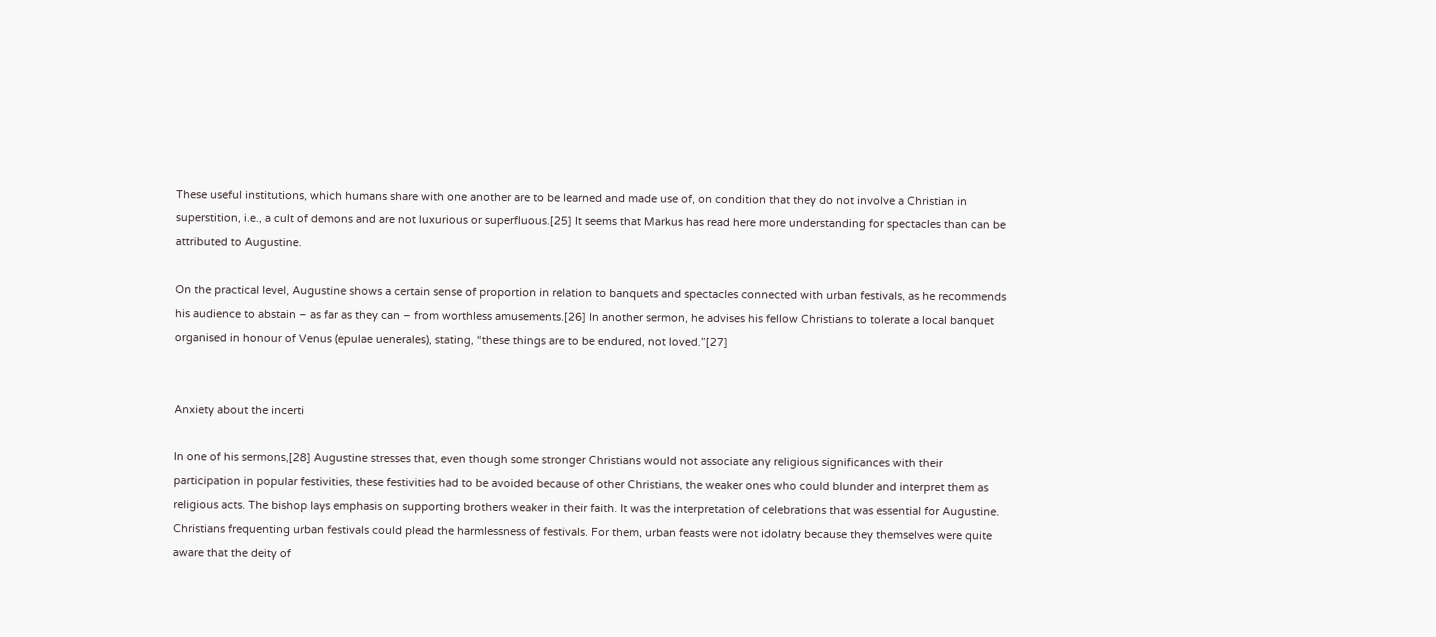These useful institutions, which humans share with one another are to be learned and made use of, on condition that they do not involve a Christian in superstition, i.e., a cult of demons and are not luxurious or superfluous.[25] It seems that Markus has read here more understanding for spectacles than can be attributed to Augustine.

On the practical level, Augustine shows a certain sense of proportion in relation to banquets and spectacles connected with urban festivals, as he recommends his audience to abstain – as far as they can – from worthless amusements.[26] In another sermon, he advises his fellow Christians to tolerate a local banquet organised in honour of Venus (epulae uenerales), stating, “these things are to be endured, not loved.”[27]


Anxiety about the incerti

In one of his sermons,[28] Augustine stresses that, even though some stronger Christians would not associate any religious significances with their participation in popular festivities, these festivities had to be avoided because of other Christians, the weaker ones who could blunder and interpret them as religious acts. The bishop lays emphasis on supporting brothers weaker in their faith. It was the interpretation of celebrations that was essential for Augustine. Christians frequenting urban festivals could plead the harmlessness of festivals. For them, urban feasts were not idolatry because they themselves were quite aware that the deity of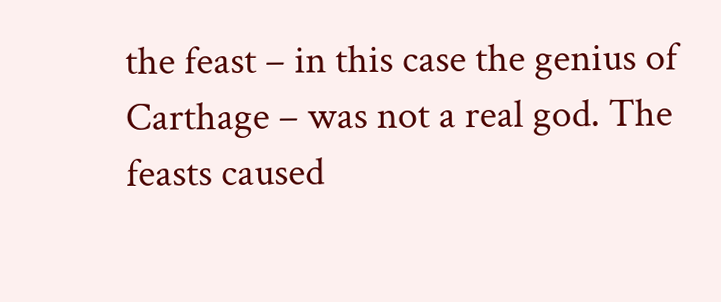the feast – in this case the genius of Carthage – was not a real god. The feasts caused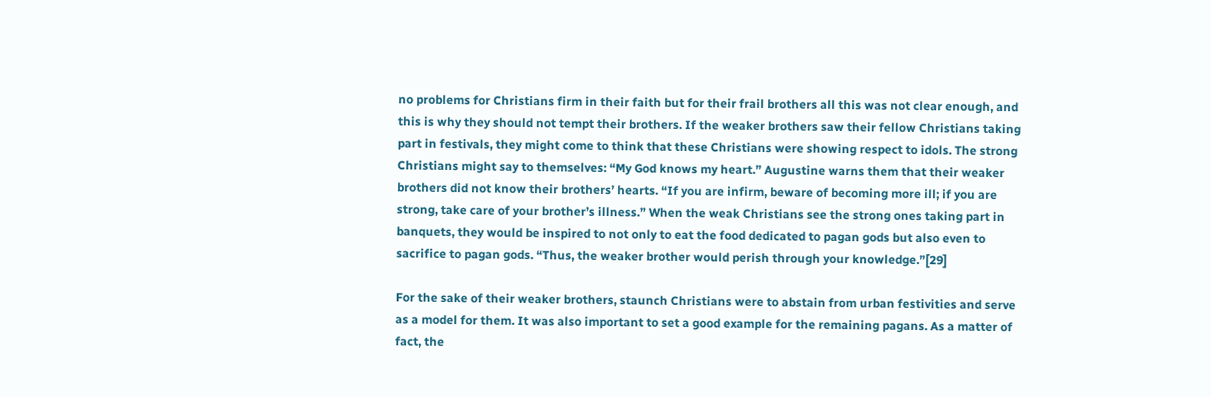no problems for Christians firm in their faith but for their frail brothers all this was not clear enough, and this is why they should not tempt their brothers. If the weaker brothers saw their fellow Christians taking part in festivals, they might come to think that these Christians were showing respect to idols. The strong Christians might say to themselves: “My God knows my heart.” Augustine warns them that their weaker brothers did not know their brothers’ hearts. “If you are infirm, beware of becoming more ill; if you are strong, take care of your brother’s illness.” When the weak Christians see the strong ones taking part in banquets, they would be inspired to not only to eat the food dedicated to pagan gods but also even to sacrifice to pagan gods. “Thus, the weaker brother would perish through your knowledge.”[29]

For the sake of their weaker brothers, staunch Christians were to abstain from urban festivities and serve as a model for them. It was also important to set a good example for the remaining pagans. As a matter of fact, the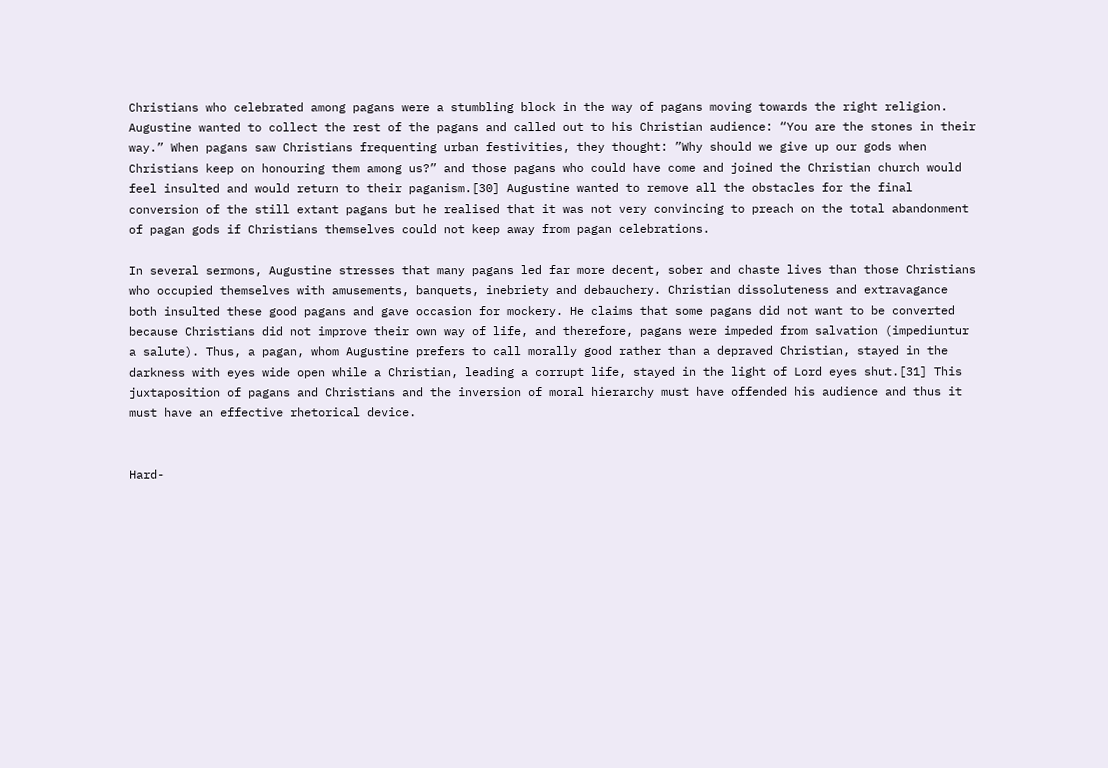Christians who celebrated among pagans were a stumbling block in the way of pagans moving towards the right religion. Augustine wanted to collect the rest of the pagans and called out to his Christian audience: “You are the stones in their way.” When pagans saw Christians frequenting urban festivities, they thought: ”Why should we give up our gods when Christians keep on honouring them among us?” and those pagans who could have come and joined the Christian church would feel insulted and would return to their paganism.[30] Augustine wanted to remove all the obstacles for the final conversion of the still extant pagans but he realised that it was not very convincing to preach on the total abandonment of pagan gods if Christians themselves could not keep away from pagan celebrations.

In several sermons, Augustine stresses that many pagans led far more decent, sober and chaste lives than those Christians who occupied themselves with amusements, banquets, inebriety and debauchery. Christian dissoluteness and extravagance both insulted these good pagans and gave occasion for mockery. He claims that some pagans did not want to be converted because Christians did not improve their own way of life, and therefore, pagans were impeded from salvation (impediuntur a salute). Thus, a pagan, whom Augustine prefers to call morally good rather than a depraved Christian, stayed in the darkness with eyes wide open while a Christian, leading a corrupt life, stayed in the light of Lord eyes shut.[31] This juxtaposition of pagans and Christians and the inversion of moral hierarchy must have offended his audience and thus it must have an effective rhetorical device.


Hard-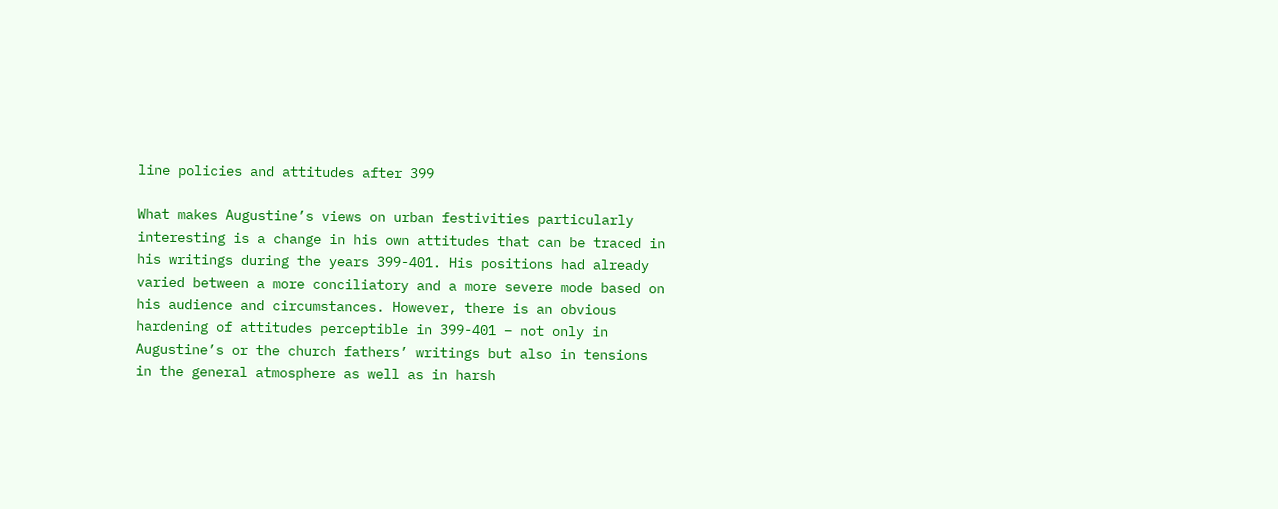line policies and attitudes after 399

What makes Augustine’s views on urban festivities particularly interesting is a change in his own attitudes that can be traced in his writings during the years 399-401. His positions had already varied between a more conciliatory and a more severe mode based on his audience and circumstances. However, there is an obvious hardening of attitudes perceptible in 399-401 – not only in Augustine’s or the church fathers’ writings but also in tensions in the general atmosphere as well as in harsh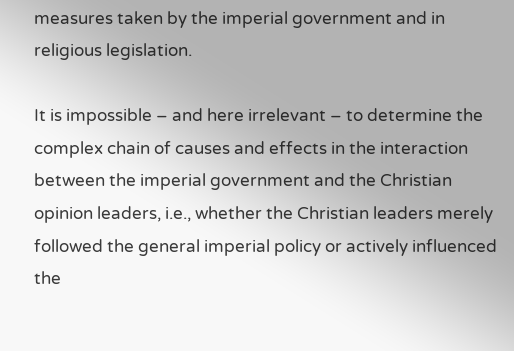measures taken by the imperial government and in religious legislation.

It is impossible – and here irrelevant – to determine the complex chain of causes and effects in the interaction between the imperial government and the Christian opinion leaders, i.e., whether the Christian leaders merely followed the general imperial policy or actively influenced the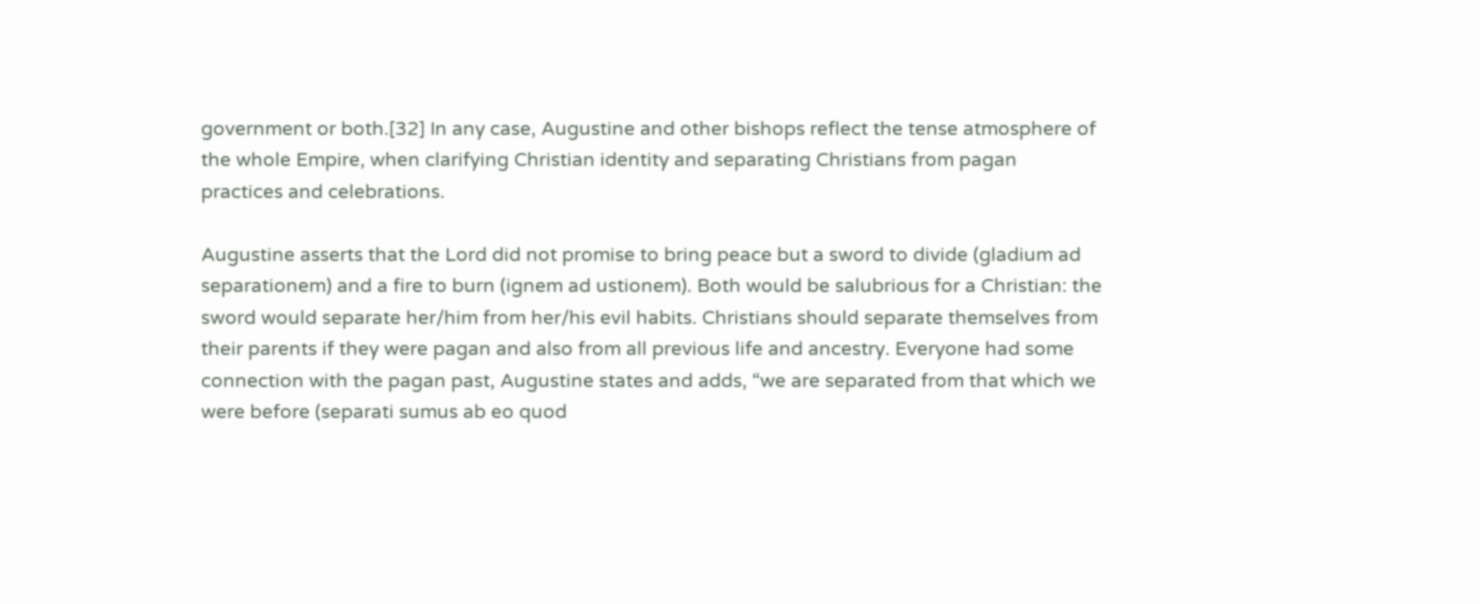government or both.[32] In any case, Augustine and other bishops reflect the tense atmosphere of the whole Empire, when clarifying Christian identity and separating Christians from pagan practices and celebrations.

Augustine asserts that the Lord did not promise to bring peace but a sword to divide (gladium ad separationem) and a fire to burn (ignem ad ustionem). Both would be salubrious for a Christian: the sword would separate her/him from her/his evil habits. Christians should separate themselves from their parents if they were pagan and also from all previous life and ancestry. Everyone had some connection with the pagan past, Augustine states and adds, “we are separated from that which we were before (separati sumus ab eo quod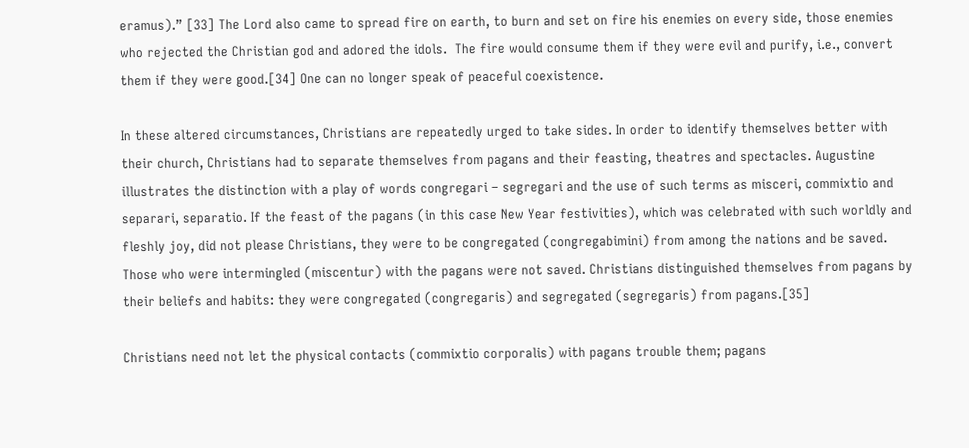eramus).” [33] The Lord also came to spread fire on earth, to burn and set on fire his enemies on every side, those enemies who rejected the Christian god and adored the idols.  The fire would consume them if they were evil and purify, i.e., convert them if they were good.[34] One can no longer speak of peaceful coexistence.

In these altered circumstances, Christians are repeatedly urged to take sides. In order to identify themselves better with their church, Christians had to separate themselves from pagans and their feasting, theatres and spectacles. Augustine illustrates the distinction with a play of words congregari – segregari and the use of such terms as misceri, commixtio and separari, separatio. If the feast of the pagans (in this case New Year festivities), which was celebrated with such worldly and fleshly joy, did not please Christians, they were to be congregated (congregabimini) from among the nations and be saved. Those who were intermingled (miscentur) with the pagans were not saved. Christians distinguished themselves from pagans by their beliefs and habits: they were congregated (congregaris) and segregated (segregaris) from pagans.[35]

Christians need not let the physical contacts (commixtio corporalis) with pagans trouble them; pagans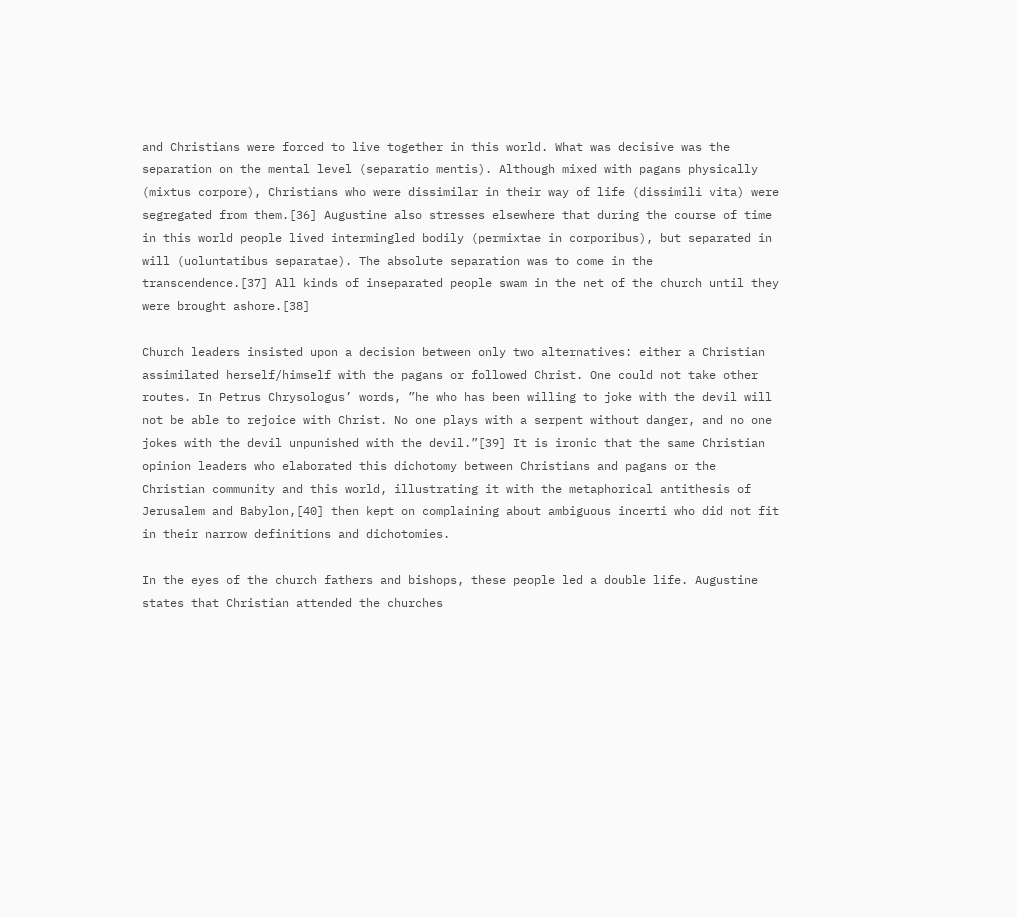and Christians were forced to live together in this world. What was decisive was the separation on the mental level (separatio mentis). Although mixed with pagans physically (mixtus corpore), Christians who were dissimilar in their way of life (dissimili vita) were segregated from them.[36] Augustine also stresses elsewhere that during the course of time in this world people lived intermingled bodily (permixtae in corporibus), but separated in will (uoluntatibus separatae). The absolute separation was to come in the transcendence.[37] All kinds of inseparated people swam in the net of the church until they were brought ashore.[38]

Church leaders insisted upon a decision between only two alternatives: either a Christian assimilated herself/himself with the pagans or followed Christ. One could not take other routes. In Petrus Chrysologus’ words, ”he who has been willing to joke with the devil will not be able to rejoice with Christ. No one plays with a serpent without danger, and no one jokes with the devil unpunished with the devil.”[39] It is ironic that the same Christian opinion leaders who elaborated this dichotomy between Christians and pagans or the Christian community and this world, illustrating it with the metaphorical antithesis of Jerusalem and Babylon,[40] then kept on complaining about ambiguous incerti who did not fit in their narrow definitions and dichotomies.

In the eyes of the church fathers and bishops, these people led a double life. Augustine states that Christian attended the churches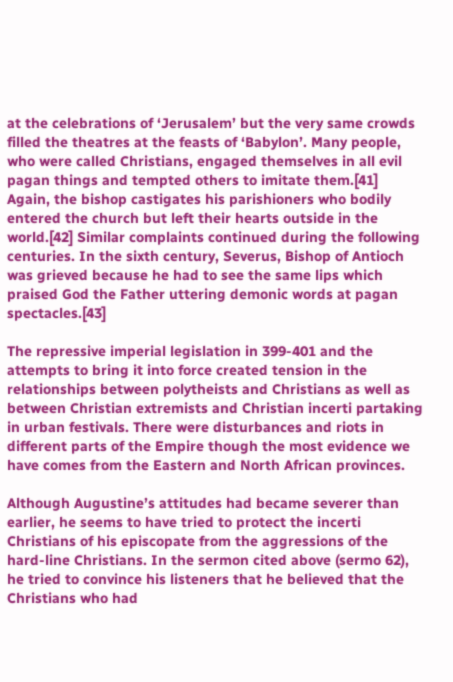at the celebrations of ‘Jerusalem’ but the very same crowds filled the theatres at the feasts of ‘Babylon’. Many people, who were called Christians, engaged themselves in all evil pagan things and tempted others to imitate them.[41] Again, the bishop castigates his parishioners who bodily entered the church but left their hearts outside in the world.[42] Similar complaints continued during the following centuries. In the sixth century, Severus, Bishop of Antioch was grieved because he had to see the same lips which praised God the Father uttering demonic words at pagan spectacles.[43]

The repressive imperial legislation in 399-401 and the attempts to bring it into force created tension in the relationships between polytheists and Christians as well as between Christian extremists and Christian incerti partaking in urban festivals. There were disturbances and riots in different parts of the Empire though the most evidence we have comes from the Eastern and North African provinces.

Although Augustine’s attitudes had became severer than earlier, he seems to have tried to protect the incerti Christians of his episcopate from the aggressions of the hard-line Christians. In the sermon cited above (sermo 62), he tried to convince his listeners that he believed that the Christians who had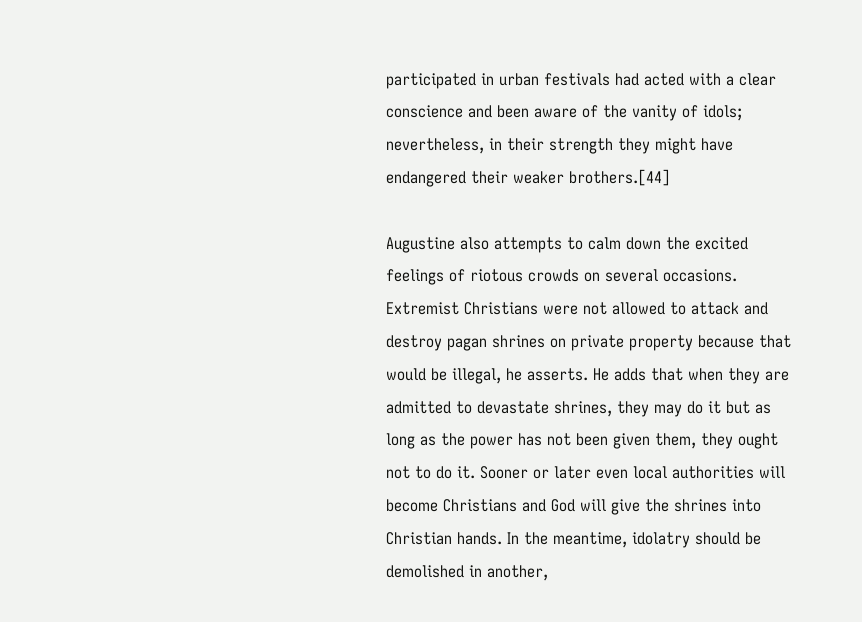participated in urban festivals had acted with a clear conscience and been aware of the vanity of idols; nevertheless, in their strength they might have endangered their weaker brothers.[44]

Augustine also attempts to calm down the excited feelings of riotous crowds on several occasions. Extremist Christians were not allowed to attack and destroy pagan shrines on private property because that would be illegal, he asserts. He adds that when they are admitted to devastate shrines, they may do it but as long as the power has not been given them, they ought not to do it. Sooner or later even local authorities will become Christians and God will give the shrines into Christian hands. In the meantime, idolatry should be demolished in another,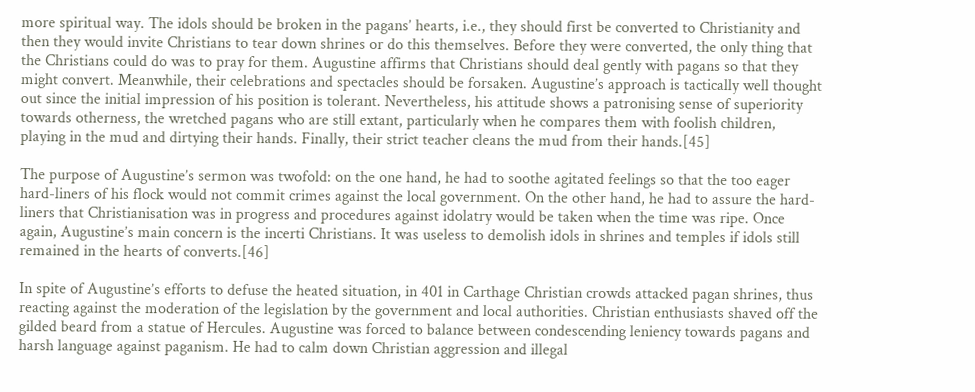more spiritual way. The idols should be broken in the pagans’ hearts, i.e., they should first be converted to Christianity and then they would invite Christians to tear down shrines or do this themselves. Before they were converted, the only thing that the Christians could do was to pray for them. Augustine affirms that Christians should deal gently with pagans so that they might convert. Meanwhile, their celebrations and spectacles should be forsaken. Augustine’s approach is tactically well thought out since the initial impression of his position is tolerant. Nevertheless, his attitude shows a patronising sense of superiority towards otherness, the wretched pagans who are still extant, particularly when he compares them with foolish children, playing in the mud and dirtying their hands. Finally, their strict teacher cleans the mud from their hands.[45]

The purpose of Augustine’s sermon was twofold: on the one hand, he had to soothe agitated feelings so that the too eager hard-liners of his flock would not commit crimes against the local government. On the other hand, he had to assure the hard-liners that Christianisation was in progress and procedures against idolatry would be taken when the time was ripe. Once again, Augustine’s main concern is the incerti Christians. It was useless to demolish idols in shrines and temples if idols still remained in the hearts of converts.[46]

In spite of Augustine’s efforts to defuse the heated situation, in 401 in Carthage Christian crowds attacked pagan shrines, thus reacting against the moderation of the legislation by the government and local authorities. Christian enthusiasts shaved off the gilded beard from a statue of Hercules. Augustine was forced to balance between condescending leniency towards pagans and harsh language against paganism. He had to calm down Christian aggression and illegal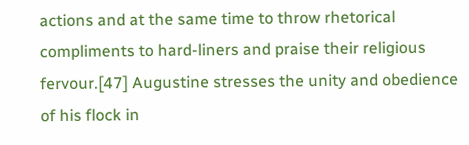actions and at the same time to throw rhetorical compliments to hard-liners and praise their religious fervour.[47] Augustine stresses the unity and obedience of his flock in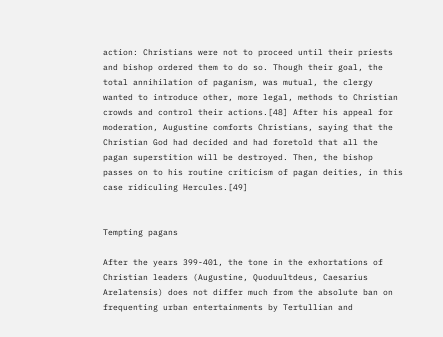action: Christians were not to proceed until their priests and bishop ordered them to do so. Though their goal, the total annihilation of paganism, was mutual, the clergy wanted to introduce other, more legal, methods to Christian crowds and control their actions.[48] After his appeal for moderation, Augustine comforts Christians, saying that the Christian God had decided and had foretold that all the pagan superstition will be destroyed. Then, the bishop passes on to his routine criticism of pagan deities, in this case ridiculing Hercules.[49]


Tempting pagans

After the years 399-401, the tone in the exhortations of Christian leaders (Augustine, Quoduultdeus, Caesarius Arelatensis) does not differ much from the absolute ban on frequenting urban entertainments by Tertullian and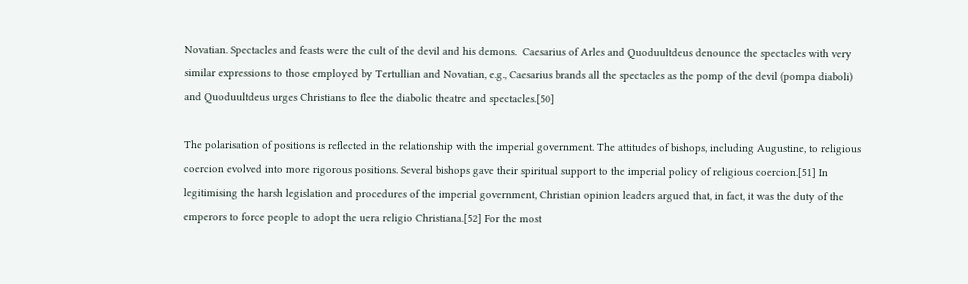Novatian. Spectacles and feasts were the cult of the devil and his demons.  Caesarius of Arles and Quoduultdeus denounce the spectacles with very similar expressions to those employed by Tertullian and Novatian, e.g., Caesarius brands all the spectacles as the pomp of the devil (pompa diaboli) and Quoduultdeus urges Christians to flee the diabolic theatre and spectacles.[50]

The polarisation of positions is reflected in the relationship with the imperial government. The attitudes of bishops, including Augustine, to religious coercion evolved into more rigorous positions. Several bishops gave their spiritual support to the imperial policy of religious coercion.[51] In legitimising the harsh legislation and procedures of the imperial government, Christian opinion leaders argued that, in fact, it was the duty of the emperors to force people to adopt the uera religio Christiana.[52] For the most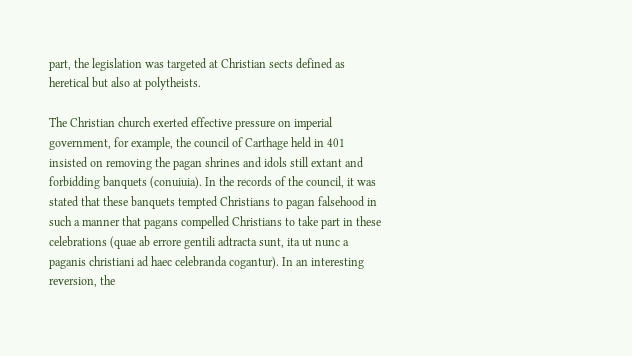part, the legislation was targeted at Christian sects defined as heretical but also at polytheists.

The Christian church exerted effective pressure on imperial government, for example, the council of Carthage held in 401 insisted on removing the pagan shrines and idols still extant and forbidding banquets (conuiuia). In the records of the council, it was stated that these banquets tempted Christians to pagan falsehood in such a manner that pagans compelled Christians to take part in these celebrations (quae ab errore gentili adtracta sunt, ita ut nunc a paganis christiani ad haec celebranda cogantur). In an interesting reversion, the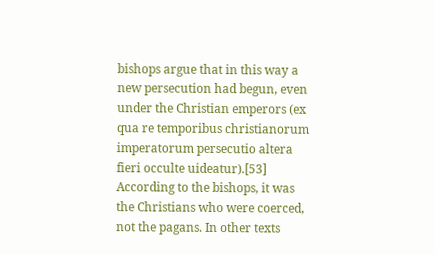bishops argue that in this way a new persecution had begun, even under the Christian emperors (ex qua re temporibus christianorum imperatorum persecutio altera fieri occulte uideatur).[53] According to the bishops, it was the Christians who were coerced, not the pagans. In other texts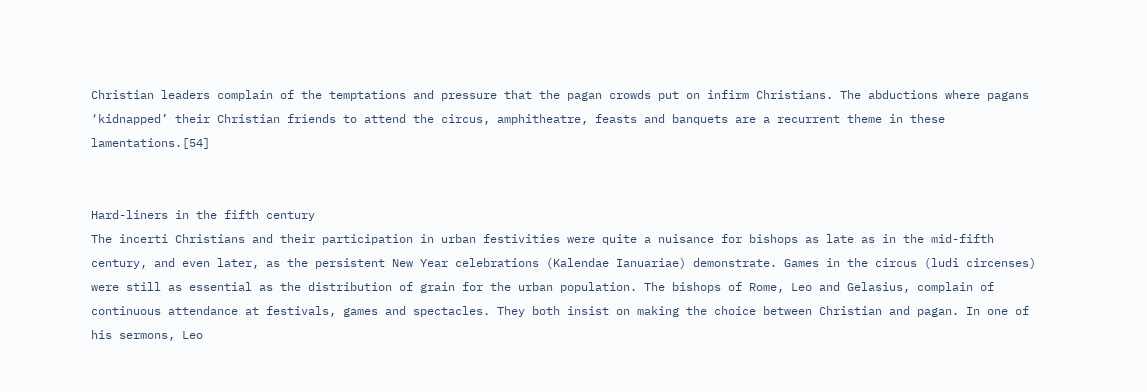Christian leaders complain of the temptations and pressure that the pagan crowds put on infirm Christians. The abductions where pagans ‘kidnapped’ their Christian friends to attend the circus, amphitheatre, feasts and banquets are a recurrent theme in these lamentations.[54]


Hard-liners in the fifth century
The incerti Christians and their participation in urban festivities were quite a nuisance for bishops as late as in the mid-fifth century, and even later, as the persistent New Year celebrations (Kalendae Ianuariae) demonstrate. Games in the circus (ludi circenses) were still as essential as the distribution of grain for the urban population. The bishops of Rome, Leo and Gelasius, complain of continuous attendance at festivals, games and spectacles. They both insist on making the choice between Christian and pagan. In one of his sermons, Leo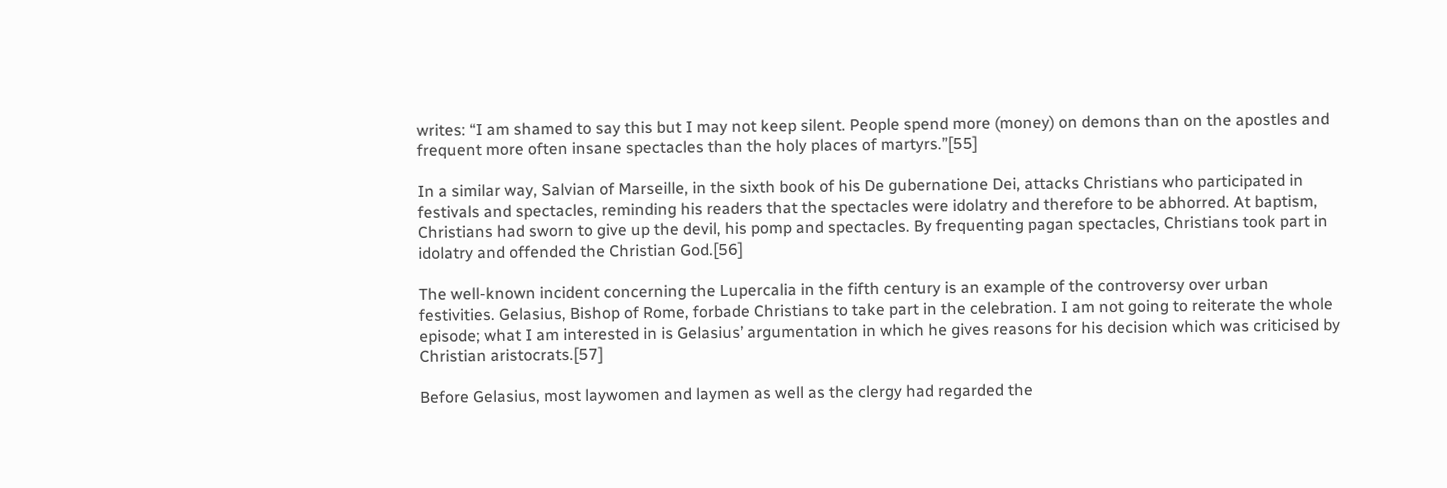writes: “I am shamed to say this but I may not keep silent. People spend more (money) on demons than on the apostles and frequent more often insane spectacles than the holy places of martyrs.”[55]

In a similar way, Salvian of Marseille, in the sixth book of his De gubernatione Dei, attacks Christians who participated in festivals and spectacles, reminding his readers that the spectacles were idolatry and therefore to be abhorred. At baptism, Christians had sworn to give up the devil, his pomp and spectacles. By frequenting pagan spectacles, Christians took part in idolatry and offended the Christian God.[56]

The well-known incident concerning the Lupercalia in the fifth century is an example of the controversy over urban festivities. Gelasius, Bishop of Rome, forbade Christians to take part in the celebration. I am not going to reiterate the whole episode; what I am interested in is Gelasius’ argumentation in which he gives reasons for his decision which was criticised by Christian aristocrats.[57]

Before Gelasius, most laywomen and laymen as well as the clergy had regarded the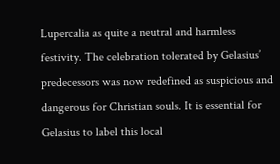Lupercalia as quite a neutral and harmless festivity. The celebration tolerated by Gelasius’ predecessors was now redefined as suspicious and dangerous for Christian souls. It is essential for Gelasius to label this local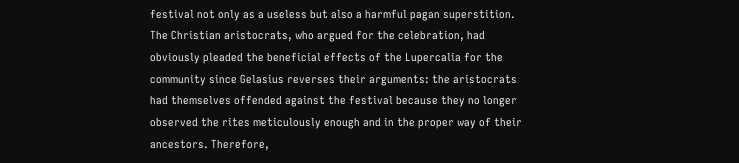festival not only as a useless but also a harmful pagan superstition. The Christian aristocrats, who argued for the celebration, had obviously pleaded the beneficial effects of the Lupercalia for the community since Gelasius reverses their arguments: the aristocrats had themselves offended against the festival because they no longer observed the rites meticulously enough and in the proper way of their ancestors. Therefore,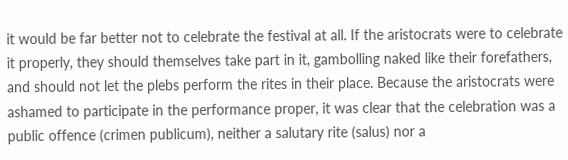it would be far better not to celebrate the festival at all. If the aristocrats were to celebrate it properly, they should themselves take part in it, gambolling naked like their forefathers, and should not let the plebs perform the rites in their place. Because the aristocrats were ashamed to participate in the performance proper, it was clear that the celebration was a public offence (crimen publicum), neither a salutary rite (salus) nor a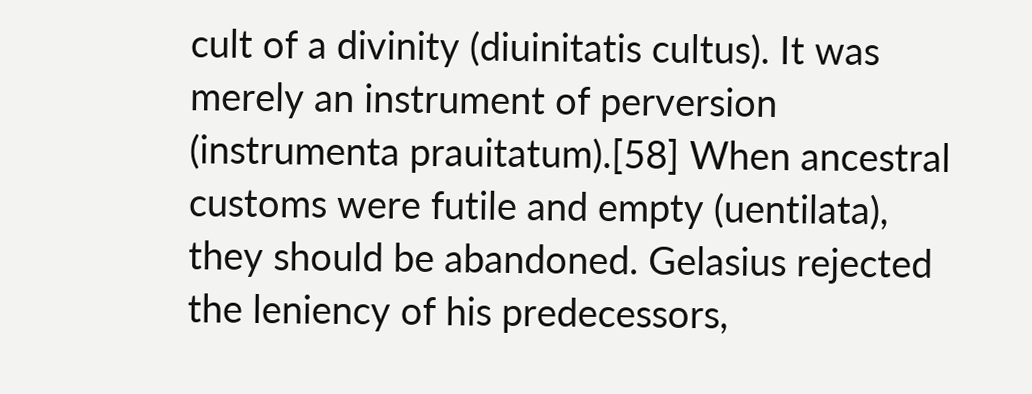cult of a divinity (diuinitatis cultus). It was merely an instrument of perversion (instrumenta prauitatum).[58] When ancestral customs were futile and empty (uentilata), they should be abandoned. Gelasius rejected the leniency of his predecessors,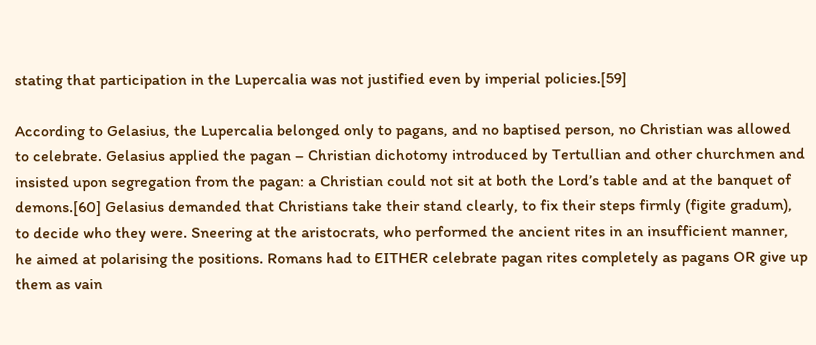stating that participation in the Lupercalia was not justified even by imperial policies.[59]

According to Gelasius, the Lupercalia belonged only to pagans, and no baptised person, no Christian was allowed to celebrate. Gelasius applied the pagan – Christian dichotomy introduced by Tertullian and other churchmen and insisted upon segregation from the pagan: a Christian could not sit at both the Lord’s table and at the banquet of demons.[60] Gelasius demanded that Christians take their stand clearly, to fix their steps firmly (figite gradum), to decide who they were. Sneering at the aristocrats, who performed the ancient rites in an insufficient manner, he aimed at polarising the positions. Romans had to EITHER celebrate pagan rites completely as pagans OR give up them as vain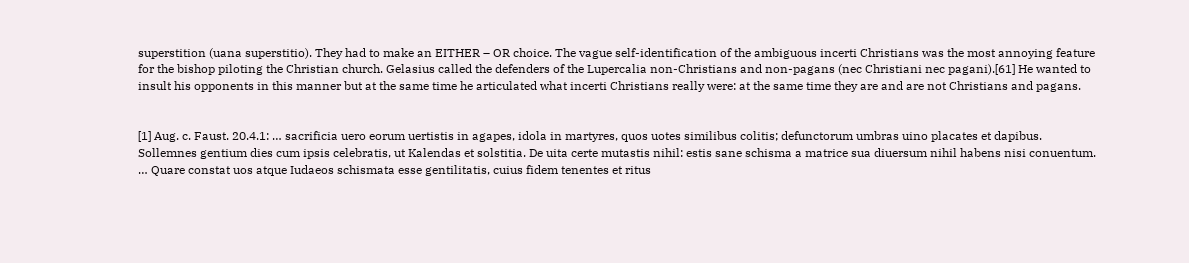superstition (uana superstitio). They had to make an EITHER – OR choice. The vague self-identification of the ambiguous incerti Christians was the most annoying feature for the bishop piloting the Christian church. Gelasius called the defenders of the Lupercalia non-Christians and non-pagans (nec Christiani nec pagani).[61] He wanted to insult his opponents in this manner but at the same time he articulated what incerti Christians really were: at the same time they are and are not Christians and pagans.


[1] Aug. c. Faust. 20.4.1: … sacrificia uero eorum uertistis in agapes, idola in martyres, quos uotes similibus colitis; defunctorum umbras uino placates et dapibus. Sollemnes gentium dies cum ipsis celebratis, ut Kalendas et solstitia. De uita certe mutastis nihil: estis sane schisma a matrice sua diuersum nihil habens nisi conuentum. … Quare constat uos atque Iudaeos schismata esse gentilitatis, cuius fidem tenentes et ritus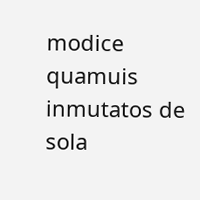modice quamuis inmutatos de sola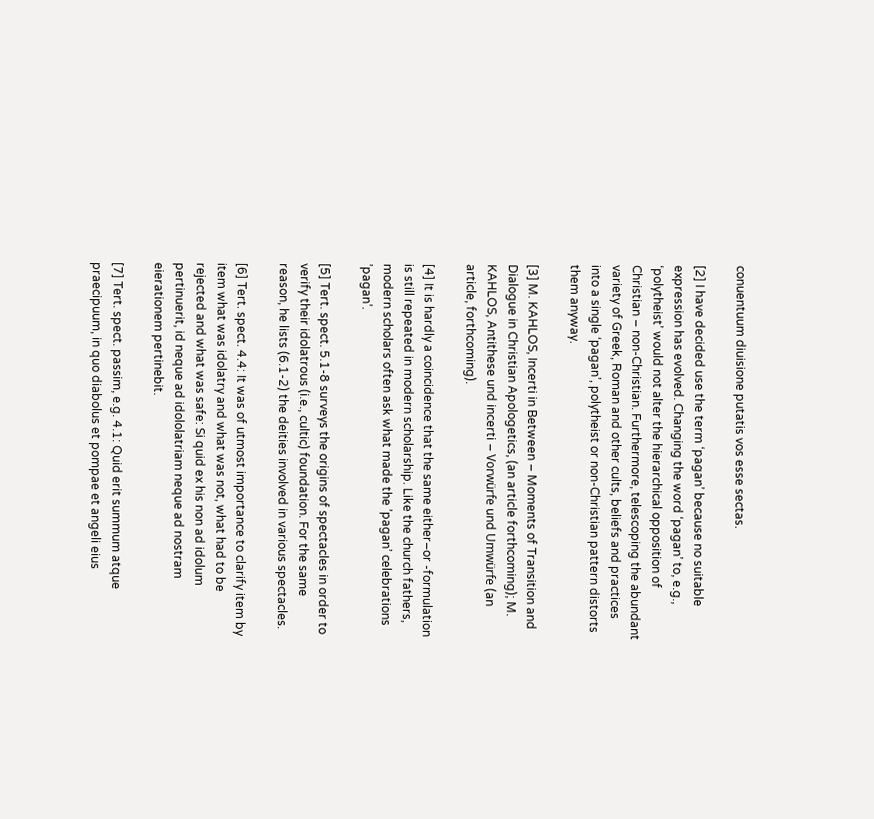conuentuum diuisione putatis vos esse sectas.

[2] I have decided use the term ‘pagan’ because no suitable expression has evolved. Changing the word ‘pagan’ to, e.g., ‘polytheist’ would not alter the hierarchical opposition of Christian – non-Christian. Furthermore, telescoping the abundant variety of Greek, Roman and other cults, beliefs and practices into a single ‘pagan’, polytheist or non-Christian pattern distorts them anyway.

[3] M. KAHLOS, Incerti in Between – Moments of Transition and Dialogue in Christian Apologetics, (an article forthcoming); M. KAHLOS, Antithese und incerti – Vorwürfe und Umwürfe (an article, forthcoming).

[4] It is hardly a coincidence that the same either–or -formulation is still repeated in modern scholarship. Like the church fathers, modern scholars often ask what made the ’pagan’ celebrations ’pagan’.

[5] Tert. spect. 5.1-8 surveys the origins of spectacles in order to verify their idolatrous (i.e., cultic) foundation. For the same reason, he lists (6.1-2) the deities involved in various spectacles.

[6] Tert. spect. 4.4: It was of utmost importance to clarify item by item what was idolatry and what was not, what had to be rejected and what was safe: Si quid ex his non ad idolum pertinuerit, id neque ad idololatriam neque ad nostram eierationem pertinebit.

[7] Tert. spect. passim, e.g. 4.1: Quid erit summum atque praecipuum, in quo diabolus et pompae et angeli eius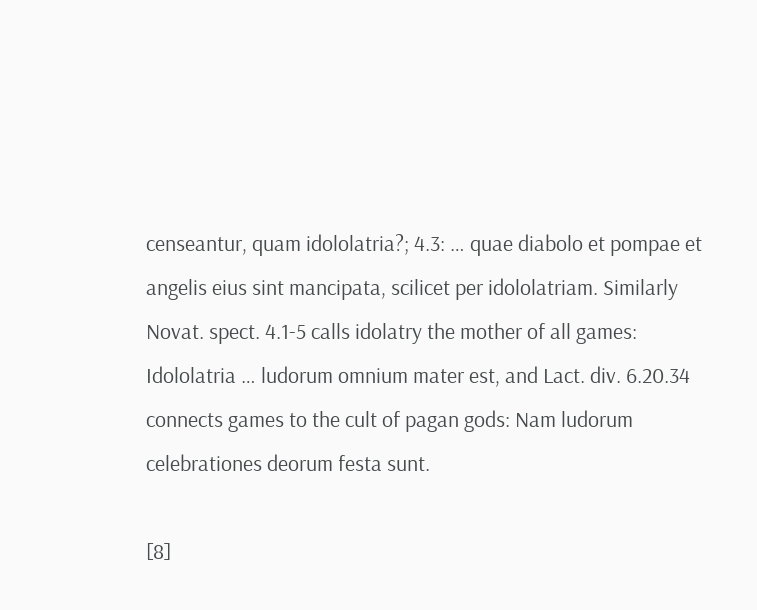censeantur, quam idololatria?; 4.3: … quae diabolo et pompae et angelis eius sint mancipata, scilicet per idololatriam. Similarly Novat. spect. 4.1-5 calls idolatry the mother of all games: Idololatria … ludorum omnium mater est, and Lact. div. 6.20.34 connects games to the cult of pagan gods: Nam ludorum celebrationes deorum festa sunt.

[8]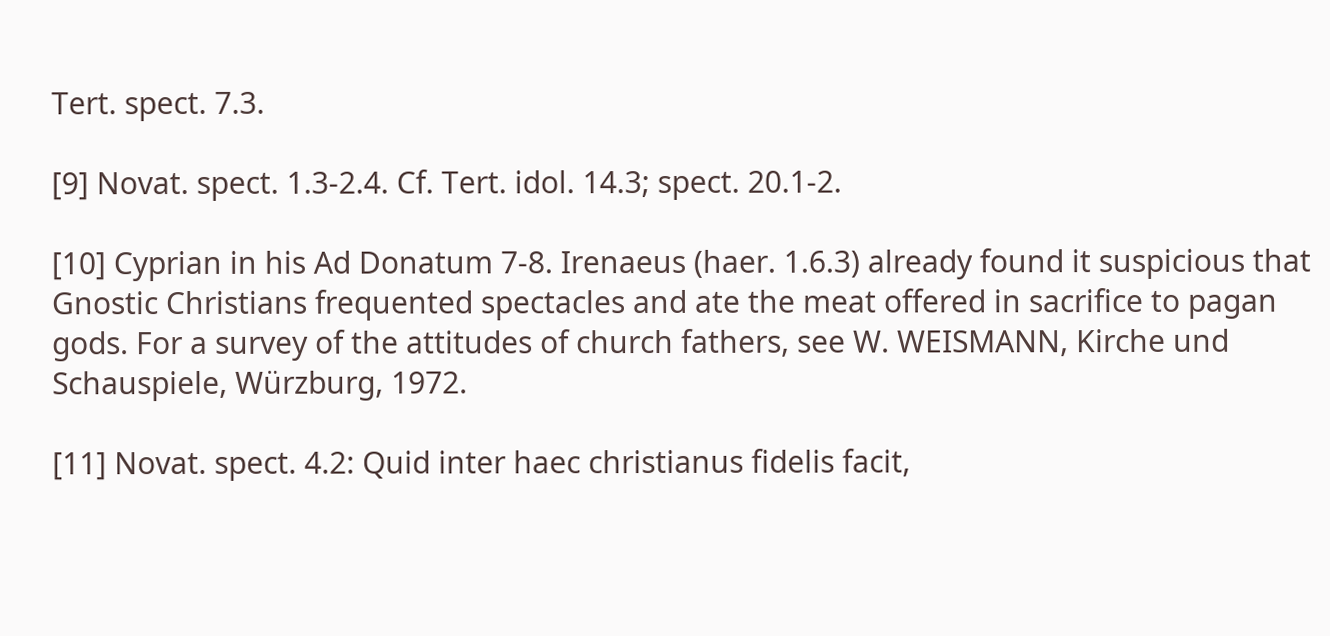Tert. spect. 7.3.

[9] Novat. spect. 1.3-2.4. Cf. Tert. idol. 14.3; spect. 20.1-2.

[10] Cyprian in his Ad Donatum 7-8. Irenaeus (haer. 1.6.3) already found it suspicious that Gnostic Christians frequented spectacles and ate the meat offered in sacrifice to pagan gods. For a survey of the attitudes of church fathers, see W. WEISMANN, Kirche und Schauspiele, Würzburg, 1972.

[11] Novat. spect. 4.2: Quid inter haec christianus fidelis facit,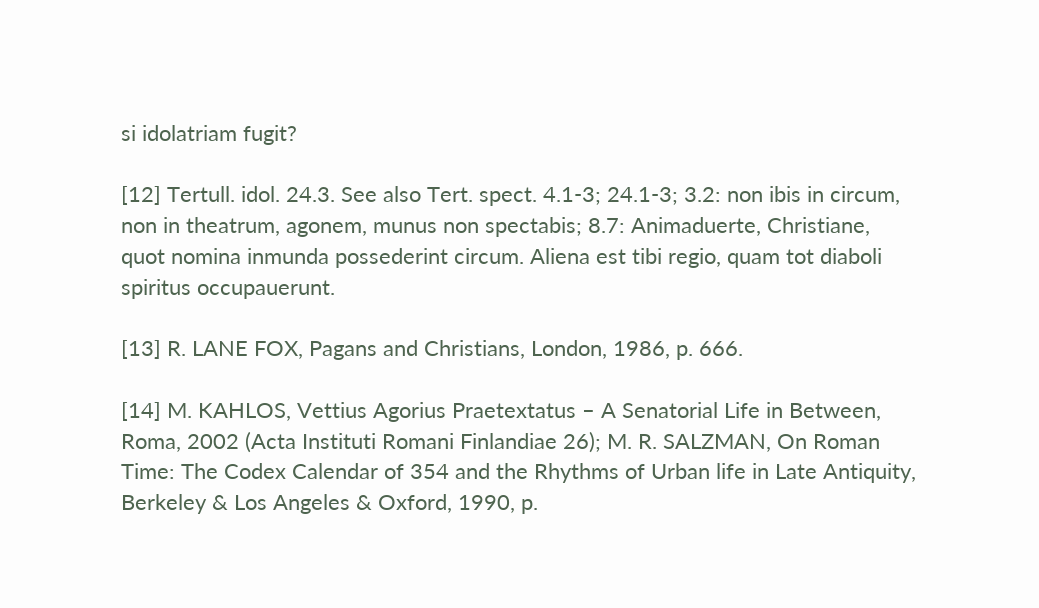si idolatriam fugit?

[12] Tertull. idol. 24.3. See also Tert. spect. 4.1-3; 24.1-3; 3.2: non ibis in circum, non in theatrum, agonem, munus non spectabis; 8.7: Animaduerte, Christiane, quot nomina inmunda possederint circum. Aliena est tibi regio, quam tot diaboli spiritus occupauerunt.

[13] R. LANE FOX, Pagans and Christians, London, 1986, p. 666.

[14] M. KAHLOS, Vettius Agorius Praetextatus – A Senatorial Life in Between, Roma, 2002 (Acta Instituti Romani Finlandiae 26); M. R. SALZMAN, On Roman Time: The Codex Calendar of 354 and the Rhythms of Urban life in Late Antiquity, Berkeley & Los Angeles & Oxford, 1990, p.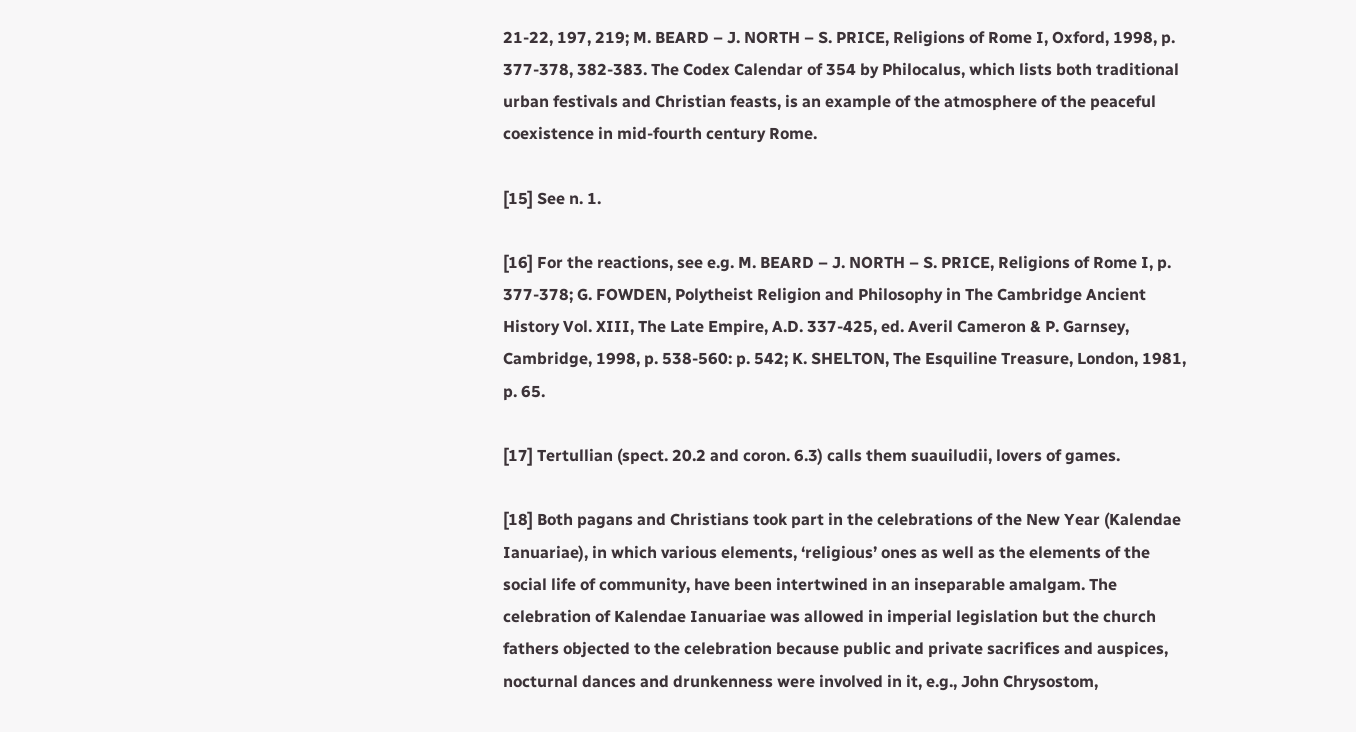21-22, 197, 219; M. BEARD – J. NORTH – S. PRICE, Religions of Rome I, Oxford, 1998, p. 377-378, 382-383. The Codex Calendar of 354 by Philocalus, which lists both traditional urban festivals and Christian feasts, is an example of the atmosphere of the peaceful coexistence in mid-fourth century Rome.

[15] See n. 1.

[16] For the reactions, see e.g. M. BEARD – J. NORTH – S. PRICE, Religions of Rome I, p. 377-378; G. FOWDEN, Polytheist Religion and Philosophy in The Cambridge Ancient History Vol. XIII, The Late Empire, A.D. 337-425, ed. Averil Cameron & P. Garnsey, Cambridge, 1998, p. 538-560: p. 542; K. SHELTON, The Esquiline Treasure, London, 1981, p. 65.

[17] Tertullian (spect. 20.2 and coron. 6.3) calls them suauiludii, lovers of games.

[18] Both pagans and Christians took part in the celebrations of the New Year (Kalendae Ianuariae), in which various elements, ‘religious’ ones as well as the elements of the social life of community, have been intertwined in an inseparable amalgam. The celebration of Kalendae Ianuariae was allowed in imperial legislation but the church fathers objected to the celebration because public and private sacrifices and auspices, nocturnal dances and drunkenness were involved in it, e.g., John Chrysostom,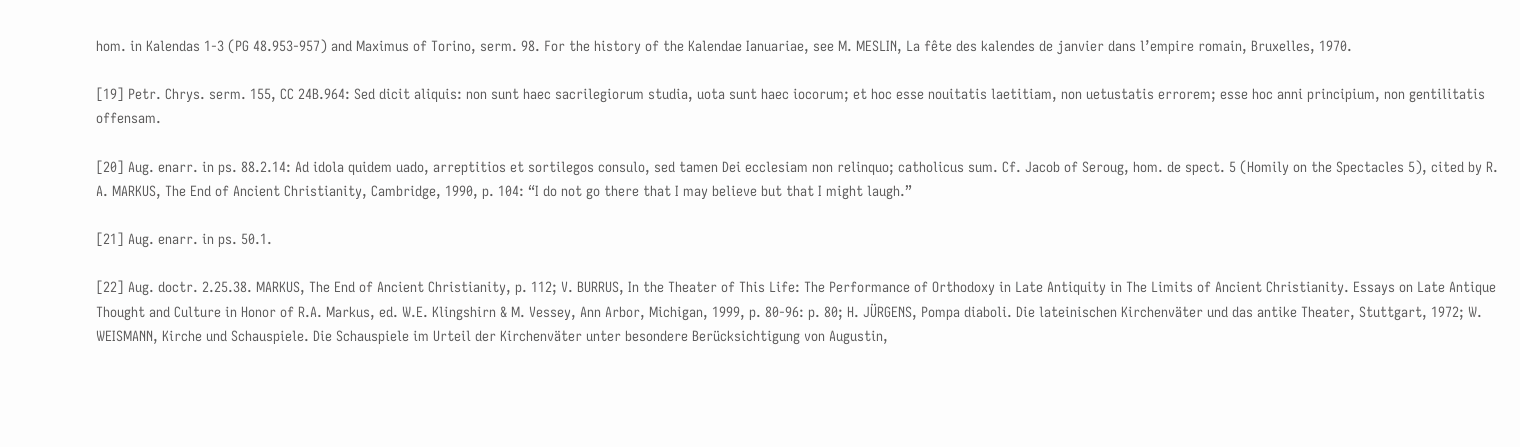hom. in Kalendas 1-3 (PG 48.953-957) and Maximus of Torino, serm. 98. For the history of the Kalendae Ianuariae, see M. MESLIN, La fête des kalendes de janvier dans l’empire romain, Bruxelles, 1970.

[19] Petr. Chrys. serm. 155, CC 24B.964: Sed dicit aliquis: non sunt haec sacrilegiorum studia, uota sunt haec iocorum; et hoc esse nouitatis laetitiam, non uetustatis errorem; esse hoc anni principium, non gentilitatis offensam.

[20] Aug. enarr. in ps. 88.2.14: Ad idola quidem uado, arreptitios et sortilegos consulo, sed tamen Dei ecclesiam non relinquo; catholicus sum. Cf. Jacob of Seroug, hom. de spect. 5 (Homily on the Spectacles 5), cited by R. A. MARKUS, The End of Ancient Christianity, Cambridge, 1990, p. 104: “I do not go there that I may believe but that I might laugh.”

[21] Aug. enarr. in ps. 50.1.

[22] Aug. doctr. 2.25.38. MARKUS, The End of Ancient Christianity, p. 112; V. BURRUS, In the Theater of This Life: The Performance of Orthodoxy in Late Antiquity in The Limits of Ancient Christianity. Essays on Late Antique Thought and Culture in Honor of R.A. Markus, ed. W.E. Klingshirn & M. Vessey, Ann Arbor, Michigan, 1999, p. 80-96: p. 80; H. JÜRGENS, Pompa diaboli. Die lateinischen Kirchenväter und das antike Theater, Stuttgart, 1972; W. WEISMANN, Kirche und Schauspiele. Die Schauspiele im Urteil der Kirchenväter unter besondere Berücksichtigung von Augustin,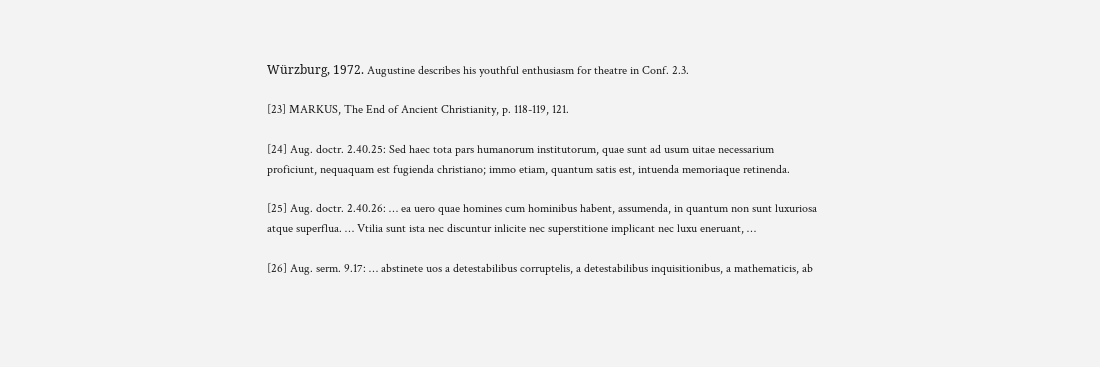Würzburg, 1972. Augustine describes his youthful enthusiasm for theatre in Conf. 2.3.

[23] MARKUS, The End of Ancient Christianity, p. 118-119, 121.

[24] Aug. doctr. 2.40.25: Sed haec tota pars humanorum institutorum, quae sunt ad usum uitae necessarium proficiunt, nequaquam est fugienda christiano; immo etiam, quantum satis est, intuenda memoriaque retinenda.

[25] Aug. doctr. 2.40.26: … ea uero quae homines cum hominibus habent, assumenda, in quantum non sunt luxuriosa atque superflua. … Vtilia sunt ista nec discuntur inlicite nec superstitione implicant nec luxu eneruant, …

[26] Aug. serm. 9.17: … abstinete uos a detestabilibus corruptelis, a detestabilibus inquisitionibus, a mathematicis, ab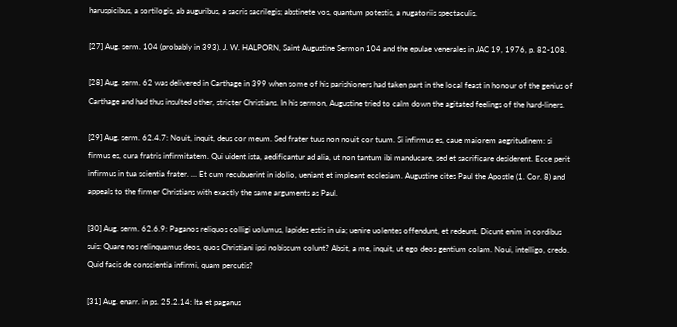haruspicibus, a sortilogis, ab auguribus, a sacris sacrilegis; abstinete vos, quantum potestis, a nugatoriis spectaculis.

[27] Aug. serm. 104 (probably in 393). J. W. HALPORN, Saint Augustine Sermon 104 and the epulae venerales in JAC 19, 1976, p. 82-108.

[28] Aug. serm. 62 was delivered in Carthage in 399 when some of his parishioners had taken part in the local feast in honour of the genius of Carthage and had thus insulted other, stricter Christians. In his sermon, Augustine tried to calm down the agitated feelings of the hard-liners.

[29] Aug. serm. 62.4.7: Nouit, inquit, deus cor meum. Sed frater tuus non nouit cor tuum. Si infirmus es, caue maiorem aegritudinem: si firmus es, cura fratris infirmitatem. Qui uident ista, aedificantur ad alia, ut non tantum ibi manducare, sed et sacrificare desiderent. Ecce perit infirmus in tua scientia frater. … Et cum recubuerint in idolio, ueniant et impleant ecclesiam. Augustine cites Paul the Apostle (1. Cor. 8) and appeals to the firmer Christians with exactly the same arguments as Paul.

[30] Aug. serm. 62.6.9: Paganos reliquos colligi uolumus, lapides estis in uia; uenire uolentes offendunt, et redeunt. Dicunt enim in cordibus suis: Quare nos relinquamus deos, quos Christiani ipsi nobiscum colunt? Absit, a me, inquit, ut ego deos gentium colam. Noui, intelligo, credo. Quid facis de conscientia infirmi, quam percutis?

[31] Aug. enarr. in ps. 25.2.14: Ita et paganus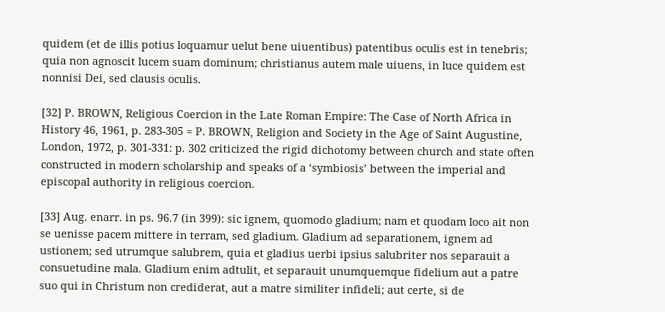quidem (et de illis potius loquamur uelut bene uiuentibus) patentibus oculis est in tenebris; quia non agnoscit lucem suam dominum; christianus autem male uiuens, in luce quidem est nonnisi Dei, sed clausis oculis.

[32] P. BROWN, Religious Coercion in the Late Roman Empire: The Case of North Africa in History 46, 1961, p. 283-305 = P. BROWN, Religion and Society in the Age of Saint Augustine, London, 1972, p. 301-331: p. 302 criticized the rigid dichotomy between church and state often constructed in modern scholarship and speaks of a ‘symbiosis’ between the imperial and episcopal authority in religious coercion.

[33] Aug. enarr. in ps. 96.7 (in 399): sic ignem, quomodo gladium; nam et quodam loco ait non se uenisse pacem mittere in terram, sed gladium. Gladium ad separationem, ignem ad ustionem; sed utrumque salubrem, quia et gladius uerbi ipsius salubriter nos separauit a consuetudine mala. Gladium enim adtulit, et separauit unumquemque fidelium aut a patre suo qui in Christum non crediderat, aut a matre similiter infideli; aut certe, si de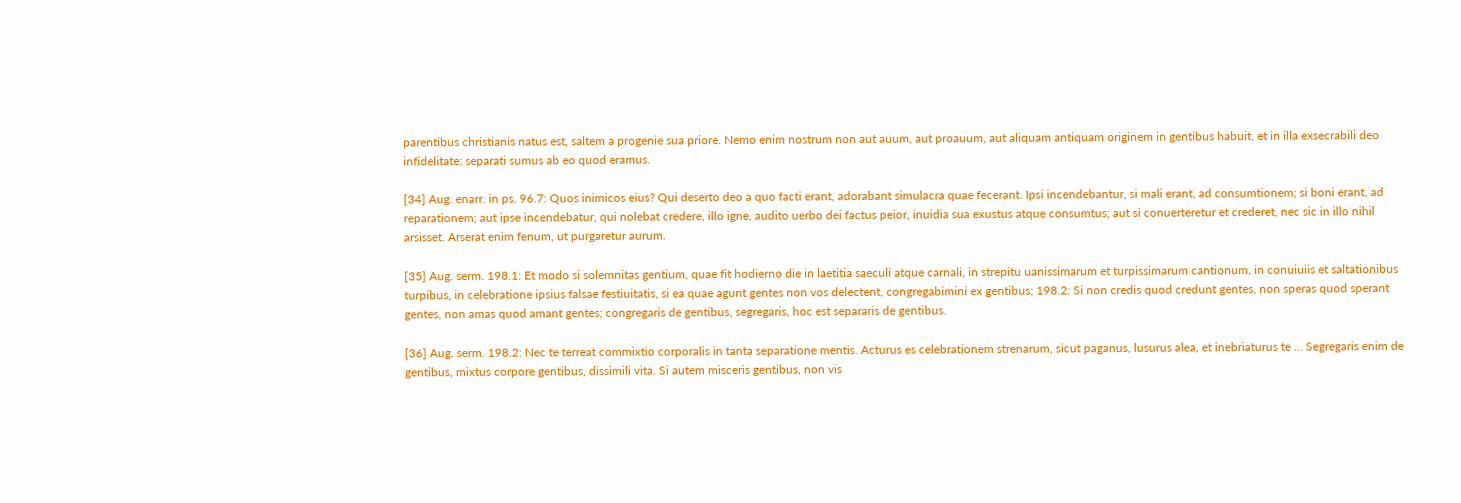parentibus christianis natus est, saltem a progenie sua priore. Nemo enim nostrum non aut auum, aut proauum, aut aliquam antiquam originem in gentibus habuit, et in illa exsecrabili deo infidelitate: separati sumus ab eo quod eramus.

[34] Aug. enarr. in ps. 96.7: Quos inimicos eius? Qui deserto deo a quo facti erant, adorabant simulacra quae fecerant. Ipsi incendebantur, si mali erant, ad consumtionem; si boni erant, ad reparationem; aut ipse incendebatur, qui nolebat credere, illo igne, audito uerbo dei factus peior, inuidia sua exustus atque consumtus; aut si conuerteretur et crederet, nec sic in illo nihil arsisset. Arserat enim fenum, ut purgaretur aurum.

[35] Aug. serm. 198.1: Et modo si solemnitas gentium, quae fit hodierno die in laetitia saeculi atque carnali, in strepitu uanissimarum et turpissimarum cantionum, in conuiuiis et saltationibus turpibus, in celebratione ipsius falsae festiuitatis, si ea quae agunt gentes non vos delectent, congregabimini ex gentibus; 198.2: Si non credis quod credunt gentes, non speras quod sperant gentes, non amas quod amant gentes; congregaris de gentibus, segregaris, hoc est separaris de gentibus.

[36] Aug. serm. 198.2: Nec te terreat commixtio corporalis in tanta separatione mentis. Acturus es celebrationem strenarum, sicut paganus, lusurus alea, et inebriaturus te … Segregaris enim de gentibus, mixtus corpore gentibus, dissimili vita. Si autem misceris gentibus, non vis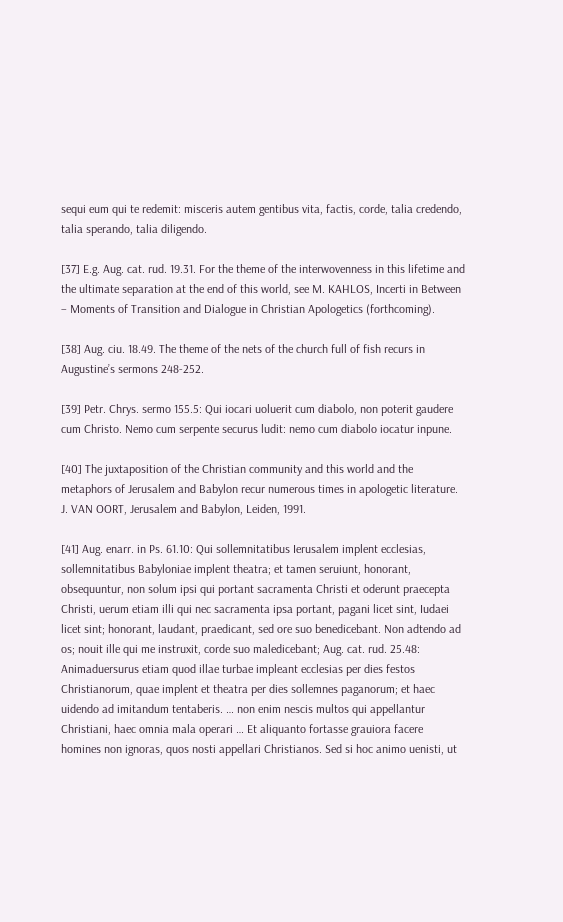sequi eum qui te redemit: misceris autem gentibus vita, factis, corde, talia credendo, talia sperando, talia diligendo.

[37] E.g. Aug. cat. rud. 19.31. For the theme of the interwovenness in this lifetime and the ultimate separation at the end of this world, see M. KAHLOS, Incerti in Between – Moments of Transition and Dialogue in Christian Apologetics (forthcoming).

[38] Aug. ciu. 18.49. The theme of the nets of the church full of fish recurs in Augustine’s sermons 248-252.

[39] Petr. Chrys. sermo 155.5: Qui iocari uoluerit cum diabolo, non poterit gaudere cum Christo. Nemo cum serpente securus ludit: nemo cum diabolo iocatur inpune.

[40] The juxtaposition of the Christian community and this world and the metaphors of Jerusalem and Babylon recur numerous times in apologetic literature. J. VAN OORT, Jerusalem and Babylon, Leiden, 1991.

[41] Aug. enarr. in Ps. 61.10: Qui sollemnitatibus Ierusalem implent ecclesias, sollemnitatibus Babyloniae implent theatra; et tamen seruiunt, honorant, obsequuntur, non solum ipsi qui portant sacramenta Christi et oderunt praecepta Christi, uerum etiam illi qui nec sacramenta ipsa portant, pagani licet sint, Iudaei licet sint; honorant, laudant, praedicant, sed ore suo benedicebant. Non adtendo ad os; nouit ille qui me instruxit, corde suo maledicebant; Aug. cat. rud. 25.48: Animaduersurus etiam quod illae turbae impleant ecclesias per dies festos Christianorum, quae implent et theatra per dies sollemnes paganorum; et haec uidendo ad imitandum tentaberis. … non enim nescis multos qui appellantur Christiani, haec omnia mala operari … Et aliquanto fortasse grauiora facere homines non ignoras, quos nosti appellari Christianos. Sed si hoc animo uenisti, ut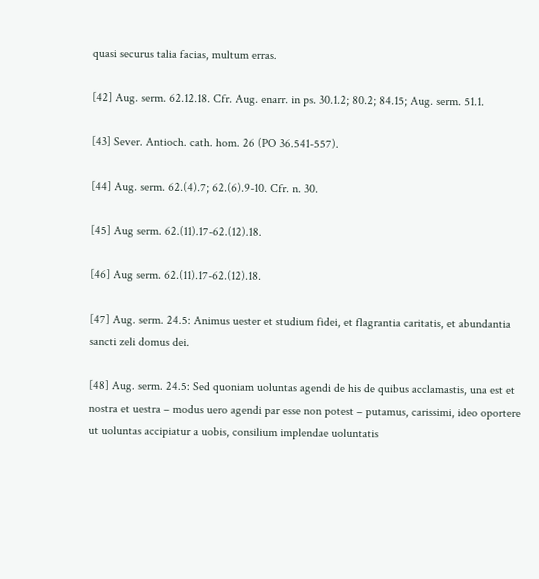quasi securus talia facias, multum erras.

[42] Aug. serm. 62.12.18. Cfr. Aug. enarr. in ps. 30.1.2; 80.2; 84.15; Aug. serm. 51.1.

[43] Sever. Antioch. cath. hom. 26 (PO 36.541-557).

[44] Aug. serm. 62.(4).7; 62.(6).9-10. Cfr. n. 30.

[45] Aug serm. 62.(11).17-62.(12).18.

[46] Aug serm. 62.(11).17-62.(12).18.

[47] Aug. serm. 24.5: Animus uester et studium fidei, et flagrantia caritatis, et abundantia sancti zeli domus dei.

[48] Aug. serm. 24.5: Sed quoniam uoluntas agendi de his de quibus acclamastis, una est et nostra et uestra – modus uero agendi par esse non potest – putamus, carissimi, ideo oportere ut uoluntas accipiatur a uobis, consilium implendae uoluntatis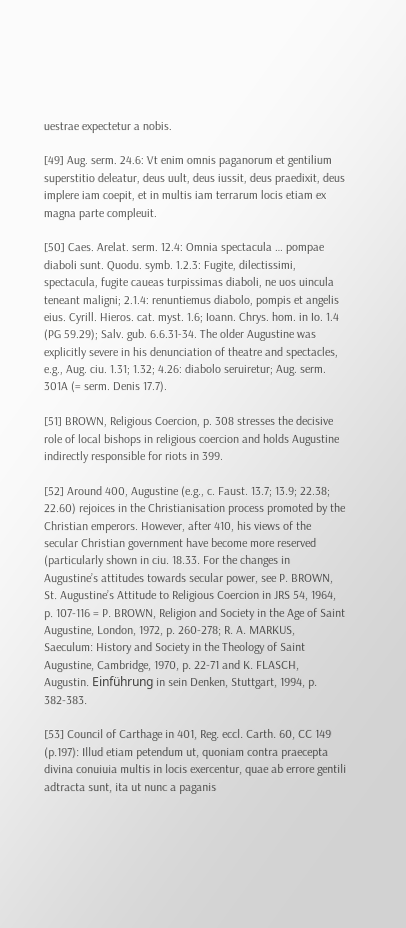uestrae expectetur a nobis.

[49] Aug. serm. 24.6: Vt enim omnis paganorum et gentilium superstitio deleatur, deus uult, deus iussit, deus praedixit, deus implere iam coepit, et in multis iam terrarum locis etiam ex magna parte compleuit.

[50] Caes. Arelat. serm. 12.4: Omnia spectacula … pompae diaboli sunt. Quodu. symb. 1.2.3: Fugite, dilectissimi, spectacula, fugite caueas turpissimas diaboli, ne uos uincula teneant maligni; 2.1.4: renuntiemus diabolo, pompis et angelis eius. Cyrill. Hieros. cat. myst. 1.6; Ioann. Chrys. hom. in Io. 1.4 (PG 59.29); Salv. gub. 6.6.31-34. The older Augustine was explicitly severe in his denunciation of theatre and spectacles, e.g., Aug. ciu. 1.31; 1.32; 4.26: diabolo seruiretur; Aug. serm. 301A (= serm. Denis 17.7).

[51] BROWN, Religious Coercion, p. 308 stresses the decisive role of local bishops in religious coercion and holds Augustine indirectly responsible for riots in 399.

[52] Around 400, Augustine (e.g., c. Faust. 13.7; 13.9; 22.38; 22.60) rejoices in the Christianisation process promoted by the Christian emperors. However, after 410, his views of the secular Christian government have become more reserved (particularly shown in ciu. 18.33. For the changes in Augustine’s attitudes towards secular power, see P. BROWN, St. Augustine’s Attitude to Religious Coercion in JRS 54, 1964, p. 107-116 = P. BROWN, Religion and Society in the Age of Saint Augustine, London, 1972, p. 260-278; R. A. MARKUS, Saeculum: History and Society in the Theology of Saint Augustine, Cambridge, 1970, p. 22-71 and K. FLASCH, Augustin. Einführung in sein Denken, Stuttgart, 1994, p. 382-383.

[53] Council of Carthage in 401, Reg. eccl. Carth. 60, CC 149 (p.197): Illud etiam petendum ut, quoniam contra praecepta divina conuiuia multis in locis exercentur, quae ab errore gentili adtracta sunt, ita ut nunc a paganis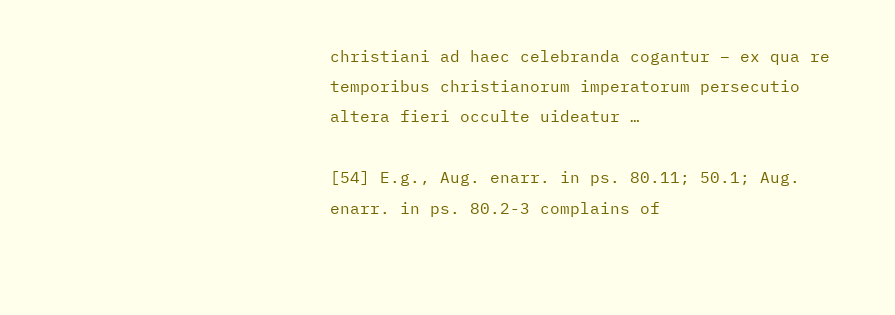christiani ad haec celebranda cogantur – ex qua re temporibus christianorum imperatorum persecutio altera fieri occulte uideatur …

[54] E.g., Aug. enarr. in ps. 80.11; 50.1; Aug. enarr. in ps. 80.2-3 complains of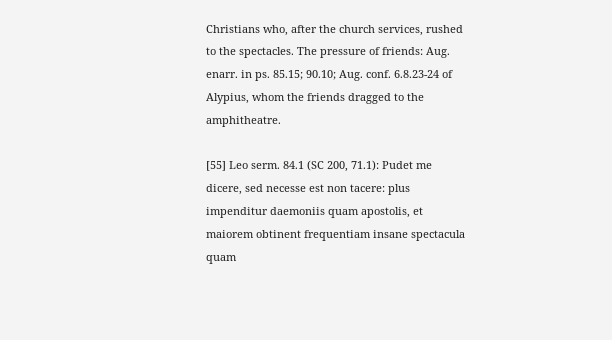Christians who, after the church services, rushed to the spectacles. The pressure of friends: Aug. enarr. in ps. 85.15; 90.10; Aug. conf. 6.8.23-24 of Alypius, whom the friends dragged to the amphitheatre.

[55] Leo serm. 84.1 (SC 200, 71.1): Pudet me dicere, sed necesse est non tacere: plus impenditur daemoniis quam apostolis, et maiorem obtinent frequentiam insane spectacula quam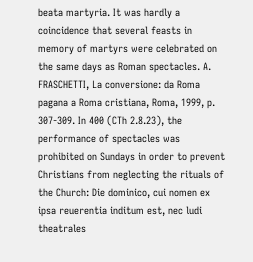beata martyria. It was hardly a coincidence that several feasts in memory of martyrs were celebrated on the same days as Roman spectacles. A. FRASCHETTI, La conversione: da Roma pagana a Roma cristiana, Roma, 1999, p. 307-309. In 400 (CTh 2.8.23), the performance of spectacles was prohibited on Sundays in order to prevent Christians from neglecting the rituals of the Church: Die dominico, cui nomen ex ipsa reuerentia inditum est, nec ludi theatrales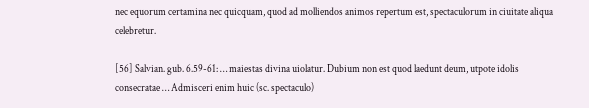nec equorum certamina nec quicquam, quod ad molliendos animos repertum est, spectaculorum in ciuitate aliqua celebretur.

[56] Salvian. gub. 6.59-61: … maiestas divina uiolatur. Dubium non est quod laedunt deum, utpote idolis consecratae … Admisceri enim huic (sc. spectaculo)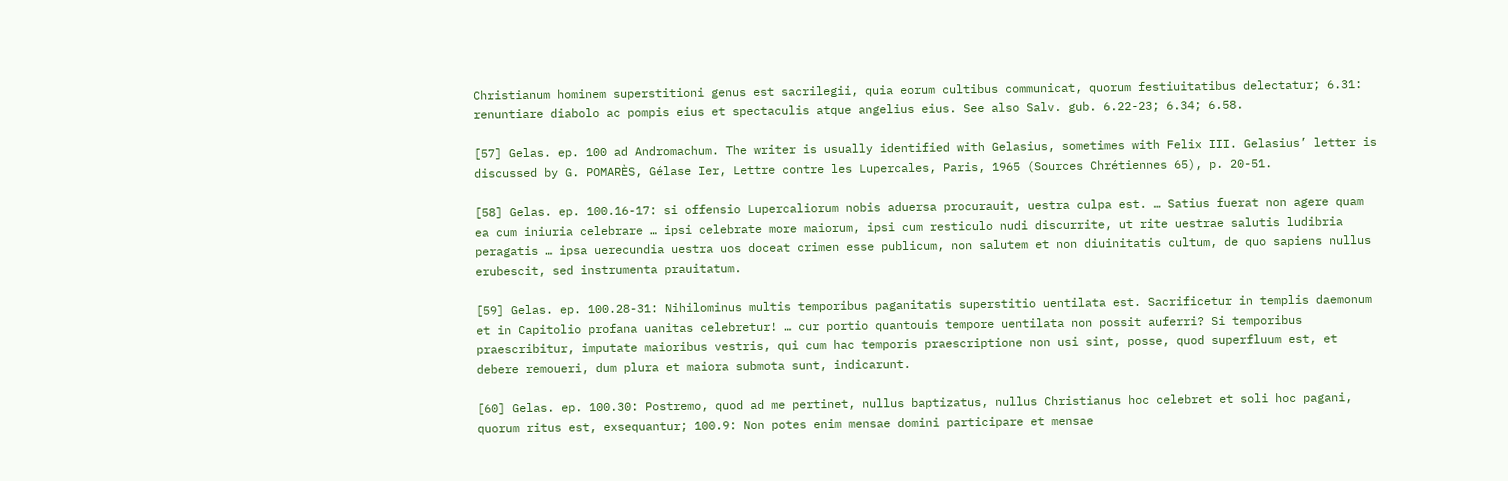Christianum hominem superstitioni genus est sacrilegii, quia eorum cultibus communicat, quorum festiuitatibus delectatur; 6.31: renuntiare diabolo ac pompis eius et spectaculis atque angelius eius. See also Salv. gub. 6.22-23; 6.34; 6.58.

[57] Gelas. ep. 100 ad Andromachum. The writer is usually identified with Gelasius, sometimes with Felix III. Gelasius’ letter is discussed by G. POMARÈS, Gélase Ier, Lettre contre les Lupercales, Paris, 1965 (Sources Chrétiennes 65), p. 20-51.

[58] Gelas. ep. 100.16-17: si offensio Lupercaliorum nobis aduersa procurauit, uestra culpa est. … Satius fuerat non agere quam ea cum iniuria celebrare … ipsi celebrate more maiorum, ipsi cum resticulo nudi discurrite, ut rite uestrae salutis ludibria peragatis … ipsa uerecundia uestra uos doceat crimen esse publicum, non salutem et non diuinitatis cultum, de quo sapiens nullus erubescit, sed instrumenta prauitatum.

[59] Gelas. ep. 100.28-31: Nihilominus multis temporibus paganitatis superstitio uentilata est. Sacrificetur in templis daemonum et in Capitolio profana uanitas celebretur! … cur portio quantouis tempore uentilata non possit auferri? Si temporibus praescribitur, imputate maioribus vestris, qui cum hac temporis praescriptione non usi sint, posse, quod superfluum est, et debere remoueri, dum plura et maiora submota sunt, indicarunt.

[60] Gelas. ep. 100.30: Postremo, quod ad me pertinet, nullus baptizatus, nullus Christianus hoc celebret et soli hoc pagani, quorum ritus est, exsequantur; 100.9: Non potes enim mensae domini participare et mensae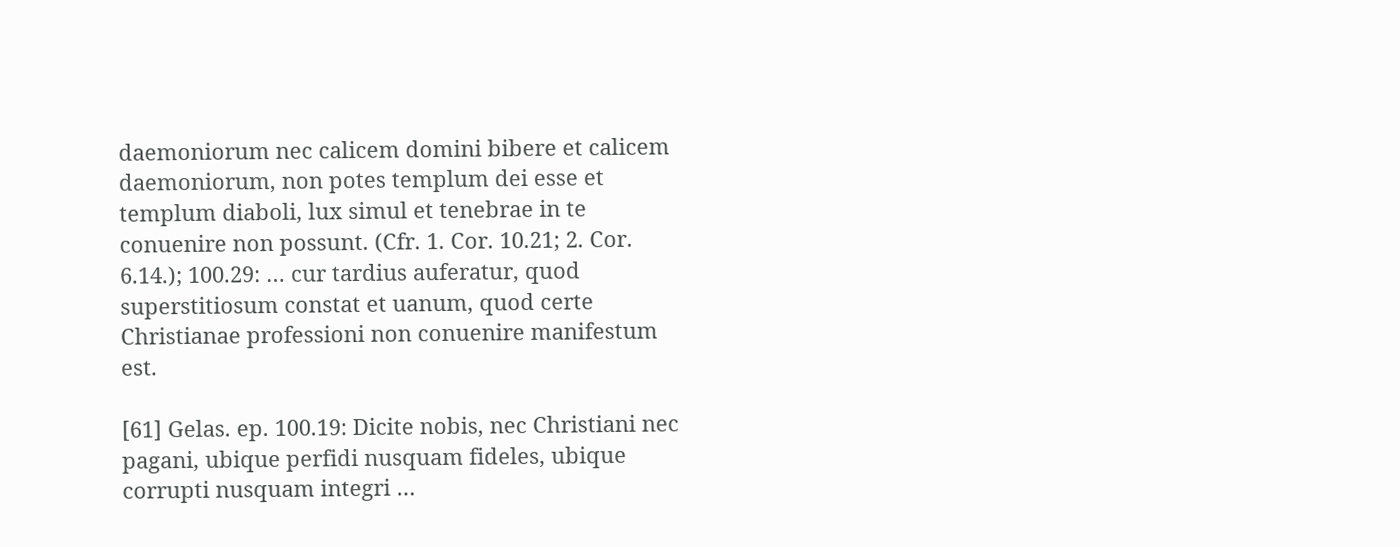daemoniorum nec calicem domini bibere et calicem daemoniorum, non potes templum dei esse et templum diaboli, lux simul et tenebrae in te conuenire non possunt. (Cfr. 1. Cor. 10.21; 2. Cor. 6.14.); 100.29: … cur tardius auferatur, quod superstitiosum constat et uanum, quod certe Christianae professioni non conuenire manifestum est.

[61] Gelas. ep. 100.19: Dicite nobis, nec Christiani nec pagani, ubique perfidi nusquam fideles, ubique corrupti nusquam integri …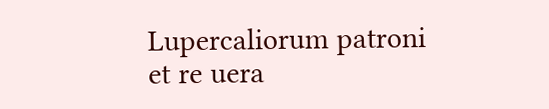Lupercaliorum patroni et re uera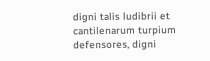digni talis ludibrii et cantilenarum turpium defensores, digni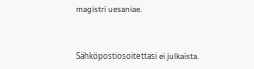magistri uesaniae.



Sähköpostiosoitettasi ei julkaista.